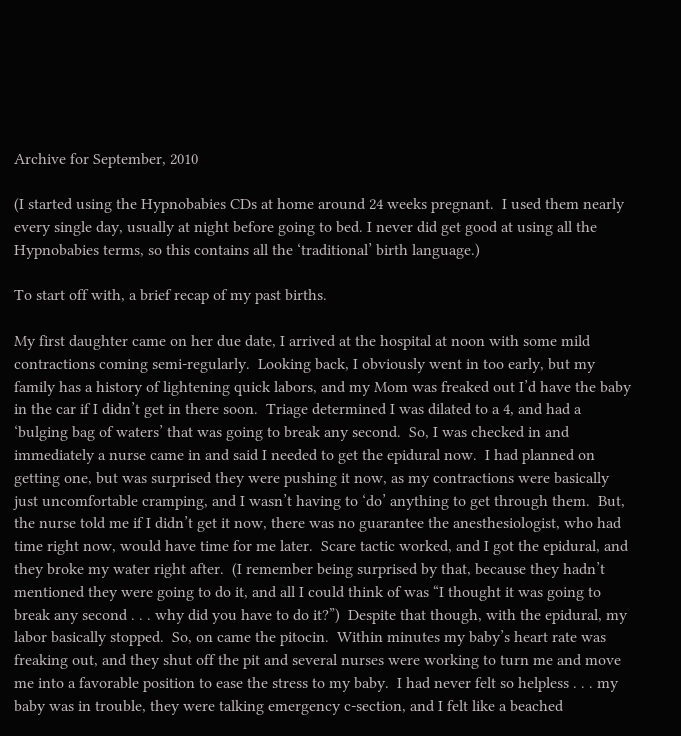Archive for September, 2010

(I started using the Hypnobabies CDs at home around 24 weeks pregnant.  I used them nearly every single day, usually at night before going to bed. I never did get good at using all the Hypnobabies terms, so this contains all the ‘traditional’ birth language.)

To start off with, a brief recap of my past births.

My first daughter came on her due date, I arrived at the hospital at noon with some mild contractions coming semi-regularly.  Looking back, I obviously went in too early, but my family has a history of lightening quick labors, and my Mom was freaked out I’d have the baby in the car if I didn’t get in there soon.  Triage determined I was dilated to a 4, and had a ‘bulging bag of waters’ that was going to break any second.  So, I was checked in and immediately a nurse came in and said I needed to get the epidural now.  I had planned on getting one, but was surprised they were pushing it now, as my contractions were basically just uncomfortable cramping, and I wasn’t having to ‘do’ anything to get through them.  But, the nurse told me if I didn’t get it now, there was no guarantee the anesthesiologist, who had time right now, would have time for me later.  Scare tactic worked, and I got the epidural, and they broke my water right after.  (I remember being surprised by that, because they hadn’t mentioned they were going to do it, and all I could think of was “I thought it was going to break any second . . . why did you have to do it?”)  Despite that though, with the epidural, my labor basically stopped.  So, on came the pitocin.  Within minutes my baby’s heart rate was freaking out, and they shut off the pit and several nurses were working to turn me and move me into a favorable position to ease the stress to my baby.  I had never felt so helpless . . . my baby was in trouble, they were talking emergency c-section, and I felt like a beached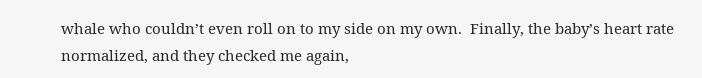whale who couldn’t even roll on to my side on my own.  Finally, the baby’s heart rate normalized, and they checked me again,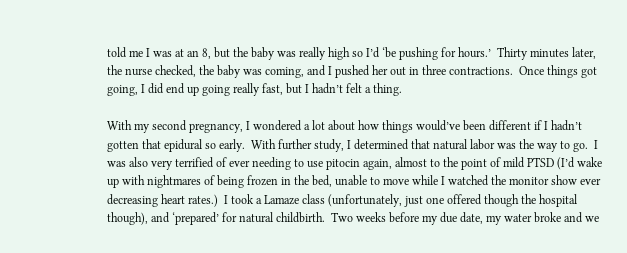told me I was at an 8, but the baby was really high so I’d ‘be pushing for hours.’  Thirty minutes later, the nurse checked, the baby was coming, and I pushed her out in three contractions.  Once things got going, I did end up going really fast, but I hadn’t felt a thing.

With my second pregnancy, I wondered a lot about how things would’ve been different if I hadn’t gotten that epidural so early.  With further study, I determined that natural labor was the way to go.  I was also very terrified of ever needing to use pitocin again, almost to the point of mild PTSD (I’d wake up with nightmares of being frozen in the bed, unable to move while I watched the monitor show ever decreasing heart rates.)  I took a Lamaze class (unfortunately, just one offered though the hospital though), and ‘prepared’ for natural childbirth.  Two weeks before my due date, my water broke and we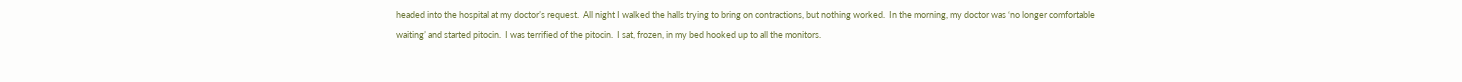headed into the hospital at my doctor’s request.  All night I walked the halls trying to bring on contractions, but nothing worked.  In the morning, my doctor was ‘no longer comfortable waiting’ and started pitocin.  I was terrified of the pitocin.  I sat, frozen, in my bed hooked up to all the monitors.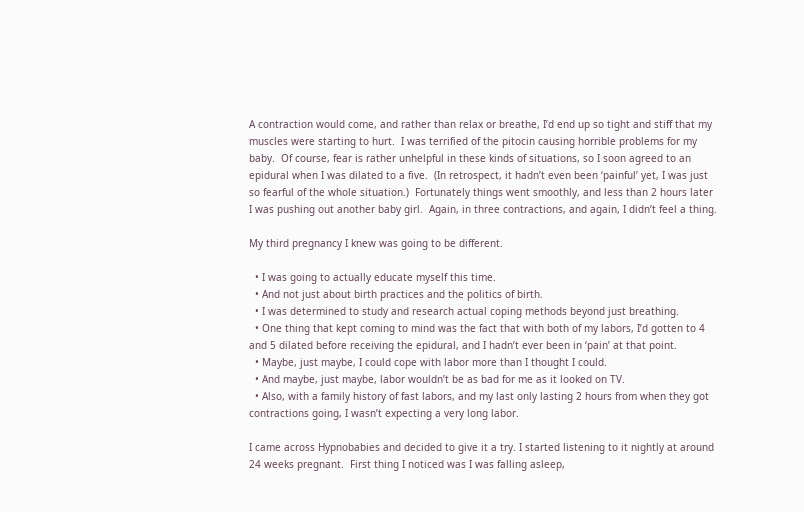A contraction would come, and rather than relax or breathe, I’d end up so tight and stiff that my muscles were starting to hurt.  I was terrified of the pitocin causing horrible problems for my baby.  Of course, fear is rather unhelpful in these kinds of situations, so I soon agreed to an epidural when I was dilated to a five.  (In retrospect, it hadn’t even been ‘painful’ yet, I was just so fearful of the whole situation.)  Fortunately things went smoothly, and less than 2 hours later I was pushing out another baby girl.  Again, in three contractions, and again, I didn’t feel a thing.

My third pregnancy I knew was going to be different.

  • I was going to actually educate myself this time.
  • And not just about birth practices and the politics of birth.
  • I was determined to study and research actual coping methods beyond just breathing.
  • One thing that kept coming to mind was the fact that with both of my labors, I’d gotten to 4 and 5 dilated before receiving the epidural, and I hadn’t ever been in ‘pain’ at that point.
  • Maybe, just maybe, I could cope with labor more than I thought I could.
  • And maybe, just maybe, labor wouldn’t be as bad for me as it looked on TV.
  • Also, with a family history of fast labors, and my last only lasting 2 hours from when they got contractions going, I wasn’t expecting a very long labor.

I came across Hypnobabies and decided to give it a try. I started listening to it nightly at around 24 weeks pregnant.  First thing I noticed was I was falling asleep,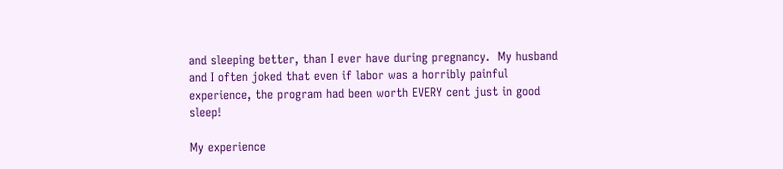and sleeping better, than I ever have during pregnancy.  My husband and I often joked that even if labor was a horribly painful experience, the program had been worth EVERY cent just in good sleep!

My experience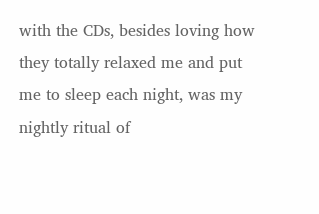with the CDs, besides loving how they totally relaxed me and put me to sleep each night, was my nightly ritual of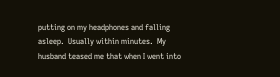putting on my headphones and falling asleep.  Usually within minutes.  My husband teased me that when I went into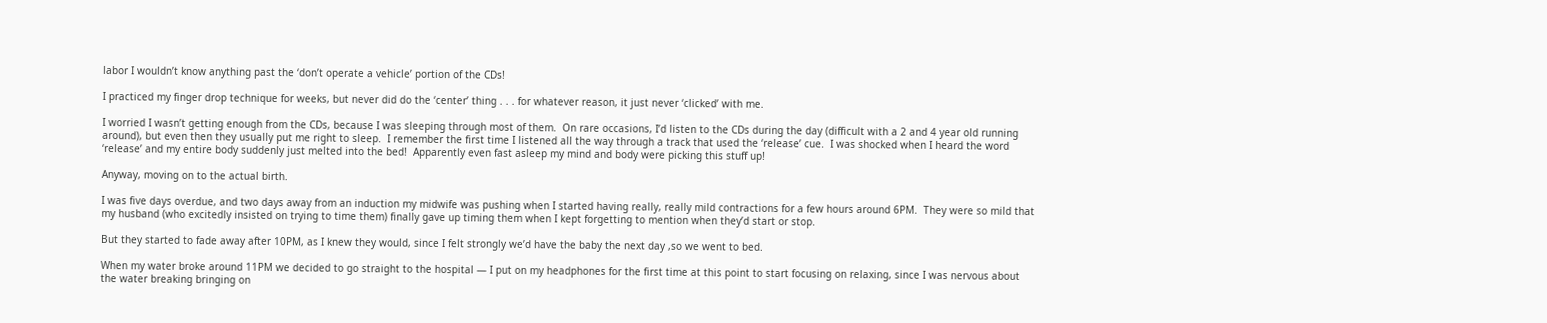labor I wouldn’t know anything past the ‘don’t operate a vehicle’ portion of the CDs!

I practiced my finger drop technique for weeks, but never did do the ‘center’ thing . . . for whatever reason, it just never ‘clicked’ with me.

I worried I wasn’t getting enough from the CDs, because I was sleeping through most of them.  On rare occasions, I’d listen to the CDs during the day (difficult with a 2 and 4 year old running around), but even then they usually put me right to sleep.  I remember the first time I listened all the way through a track that used the ‘release’ cue.  I was shocked when I heard the word ‘release’ and my entire body suddenly just melted into the bed!  Apparently even fast asleep my mind and body were picking this stuff up!

Anyway, moving on to the actual birth.

I was five days overdue, and two days away from an induction my midwife was pushing when I started having really, really mild contractions for a few hours around 6PM.  They were so mild that my husband (who excitedly insisted on trying to time them) finally gave up timing them when I kept forgetting to mention when they’d start or stop.

But they started to fade away after 10PM, as I knew they would, since I felt strongly we’d have the baby the next day ,so we went to bed.

When my water broke around 11PM we decided to go straight to the hospital — I put on my headphones for the first time at this point to start focusing on relaxing, since I was nervous about the water breaking bringing on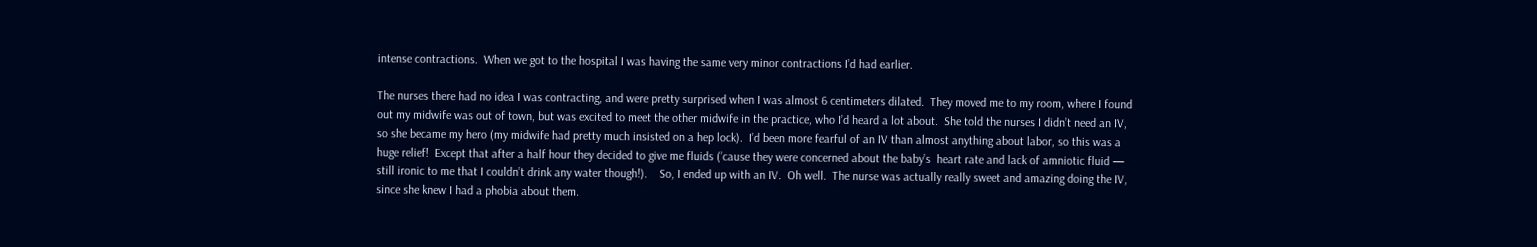intense contractions.  When we got to the hospital I was having the same very minor contractions I’d had earlier.

The nurses there had no idea I was contracting, and were pretty surprised when I was almost 6 centimeters dilated.  They moved me to my room, where I found out my midwife was out of town, but was excited to meet the other midwife in the practice, who I’d heard a lot about.  She told the nurses I didn’t need an IV, so she became my hero (my midwife had pretty much insisted on a hep lock).  I’d been more fearful of an IV than almost anything about labor, so this was a huge relief!  Except that after a half hour they decided to give me fluids (’cause they were concerned about the baby’s  heart rate and lack of amniotic fluid — still ironic to me that I couldn’t drink any water though!).    So, I ended up with an IV.  Oh well.  The nurse was actually really sweet and amazing doing the IV, since she knew I had a phobia about them.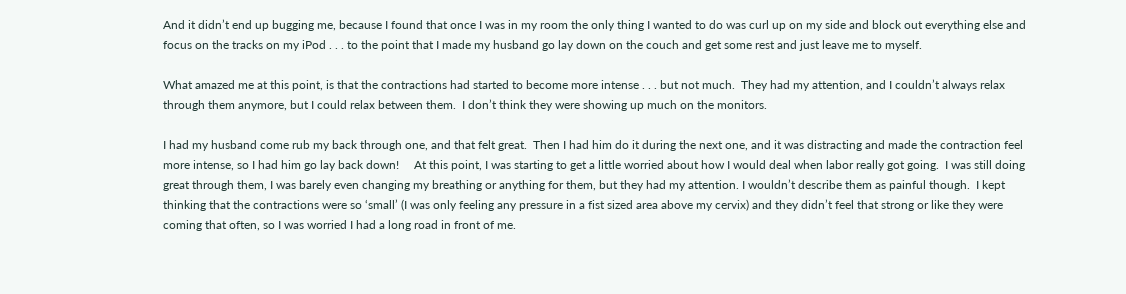And it didn’t end up bugging me, because I found that once I was in my room the only thing I wanted to do was curl up on my side and block out everything else and focus on the tracks on my iPod . . . to the point that I made my husband go lay down on the couch and get some rest and just leave me to myself.

What amazed me at this point, is that the contractions had started to become more intense . . . but not much.  They had my attention, and I couldn’t always relax through them anymore, but I could relax between them.  I don’t think they were showing up much on the monitors.

I had my husband come rub my back through one, and that felt great.  Then I had him do it during the next one, and it was distracting and made the contraction feel more intense, so I had him go lay back down!     At this point, I was starting to get a little worried about how I would deal when labor really got going.  I was still doing great through them, I was barely even changing my breathing or anything for them, but they had my attention. I wouldn’t describe them as painful though.  I kept thinking that the contractions were so ‘small’ (I was only feeling any pressure in a fist sized area above my cervix) and they didn’t feel that strong or like they were coming that often, so I was worried I had a long road in front of me.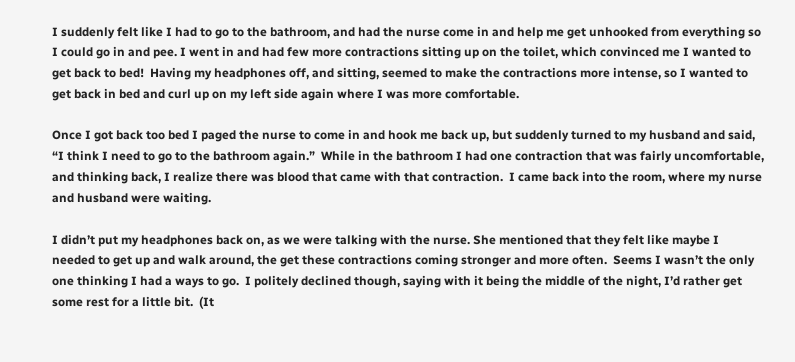I suddenly felt like I had to go to the bathroom, and had the nurse come in and help me get unhooked from everything so I could go in and pee. I went in and had few more contractions sitting up on the toilet, which convinced me I wanted to get back to bed!  Having my headphones off, and sitting, seemed to make the contractions more intense, so I wanted to get back in bed and curl up on my left side again where I was more comfortable.

Once I got back too bed I paged the nurse to come in and hook me back up, but suddenly turned to my husband and said, “I think I need to go to the bathroom again.”  While in the bathroom I had one contraction that was fairly uncomfortable, and thinking back, I realize there was blood that came with that contraction.  I came back into the room, where my nurse and husband were waiting.

I didn’t put my headphones back on, as we were talking with the nurse. She mentioned that they felt like maybe I needed to get up and walk around, the get these contractions coming stronger and more often.  Seems I wasn’t the only one thinking I had a ways to go.  I politely declined though, saying with it being the middle of the night, I’d rather get some rest for a little bit.  (It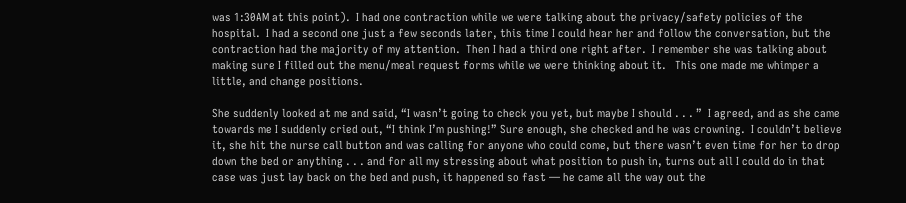was 1:30AM at this point).  I had one contraction while we were talking about the privacy/safety policies of the hospital.  I had a second one just a few seconds later, this time I could hear her and follow the conversation, but the contraction had the majority of my attention.  Then I had a third one right after.  I remember she was talking about making sure I filled out the menu/meal request forms while we were thinking about it.   This one made me whimper a little, and change positions.

She suddenly looked at me and said, “I wasn’t going to check you yet, but maybe I should . . . ”  I agreed, and as she came towards me I suddenly cried out, “I think I’m pushing!” Sure enough, she checked and he was crowning.  I couldn’t believe it, she hit the nurse call button and was calling for anyone who could come, but there wasn’t even time for her to drop down the bed or anything . . . and for all my stressing about what position to push in, turns out all I could do in that case was just lay back on the bed and push, it happened so fast — he came all the way out the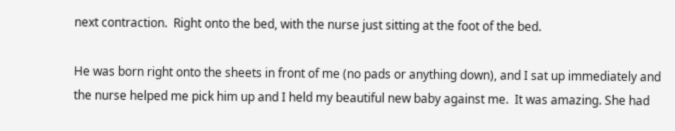next contraction.  Right onto the bed, with the nurse just sitting at the foot of the bed.

He was born right onto the sheets in front of me (no pads or anything down), and I sat up immediately and the nurse helped me pick him up and I held my beautiful new baby against me.  It was amazing. She had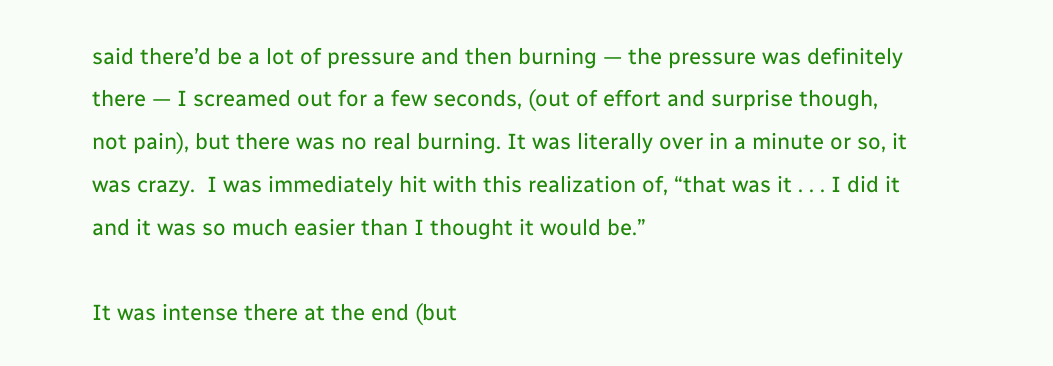said there’d be a lot of pressure and then burning — the pressure was definitely there — I screamed out for a few seconds, (out of effort and surprise though, not pain), but there was no real burning. It was literally over in a minute or so, it was crazy.  I was immediately hit with this realization of, “that was it . . . I did it and it was so much easier than I thought it would be.”

It was intense there at the end (but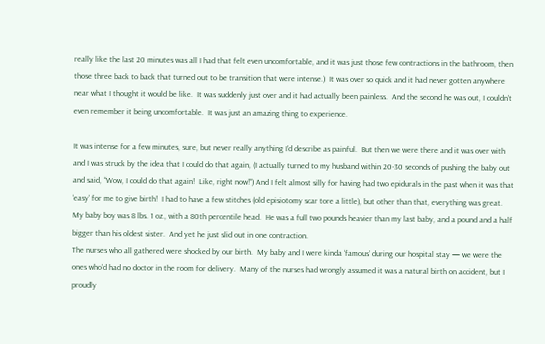really like the last 20 minutes was all I had that felt even uncomfortable, and it was just those few contractions in the bathroom, then those three back to back that turned out to be transition that were intense.)  It was over so quick and it had never gotten anywhere near what I thought it would be like.  It was suddenly just over and it had actually been painless.  And the second he was out, I couldn’t even remember it being uncomfortable.  It was just an amazing thing to experience.

It was intense for a few minutes, sure, but never really anything I’d describe as painful.  But then we were there and it was over with and I was struck by the idea that I could do that again, (I actually turned to my husband within 20-30 seconds of pushing the baby out and said, “Wow, I could do that again!  Like, right now!”) And I felt almost silly for having had two epidurals in the past when it was that ‘easy’ for me to give birth!  I had to have a few stitches (old episiotomy scar tore a little), but other than that, everything was great.
My baby boy was 8 lbs. 1 oz., with a 80th percentile head.  He was a full two pounds heavier than my last baby, and a pound and a half bigger than his oldest sister.  And yet he just slid out in one contraction.
The nurses who all gathered were shocked by our birth.  My baby and I were kinda ‘famous’ during our hospital stay — we were the ones who’d had no doctor in the room for delivery.  Many of the nurses had wrongly assumed it was a natural birth on accident, but I proudly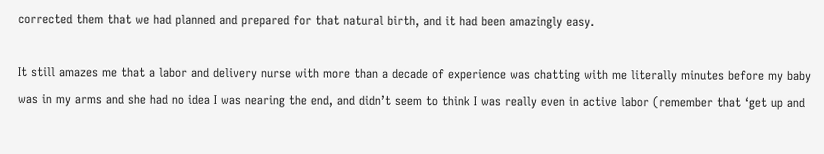corrected them that we had planned and prepared for that natural birth, and it had been amazingly easy.

It still amazes me that a labor and delivery nurse with more than a decade of experience was chatting with me literally minutes before my baby was in my arms and she had no idea I was nearing the end, and didn’t seem to think I was really even in active labor (remember that ‘get up and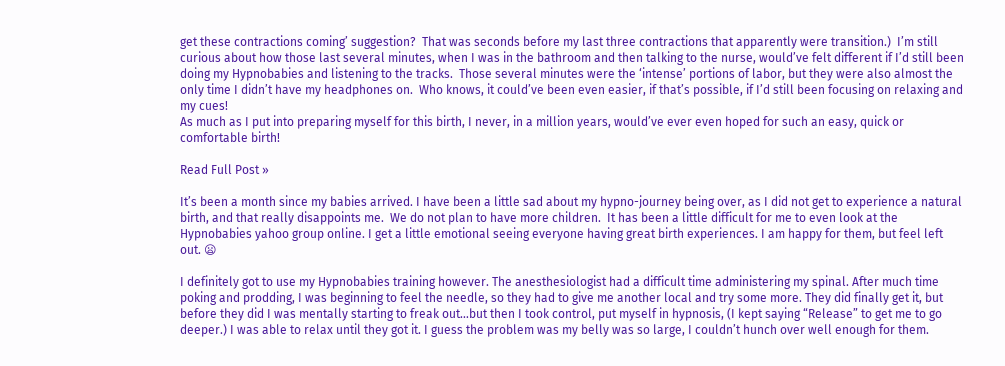get these contractions coming’ suggestion?  That was seconds before my last three contractions that apparently were transition.)  I’m still curious about how those last several minutes, when I was in the bathroom and then talking to the nurse, would’ve felt different if I’d still been doing my Hypnobabies and listening to the tracks.  Those several minutes were the ‘intense’ portions of labor, but they were also almost the only time I didn’t have my headphones on.  Who knows, it could’ve been even easier, if that’s possible, if I’d still been focusing on relaxing and my cues!
As much as I put into preparing myself for this birth, I never, in a million years, would’ve ever even hoped for such an easy, quick or comfortable birth!

Read Full Post »

It’s been a month since my babies arrived. I have been a little sad about my hypno-journey being over, as I did not get to experience a natural birth, and that really disappoints me.  We do not plan to have more children.  It has been a little difficult for me to even look at the Hypnobabies yahoo group online. I get a little emotional seeing everyone having great birth experiences. I am happy for them, but feel left out. 😦

I definitely got to use my Hypnobabies training however. The anesthesiologist had a difficult time administering my spinal. After much time poking and prodding, I was beginning to feel the needle, so they had to give me another local and try some more. They did finally get it, but before they did I was mentally starting to freak out…but then I took control, put myself in hypnosis, (I kept saying “Release” to get me to go deeper.) I was able to relax until they got it. I guess the problem was my belly was so large, I couldn’t hunch over well enough for them.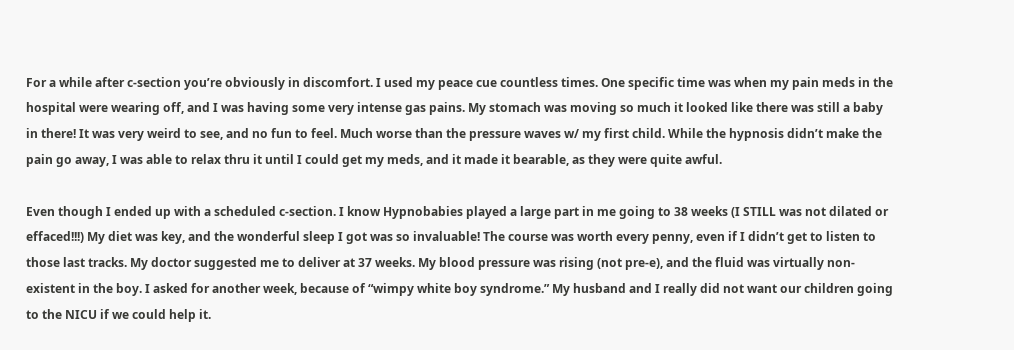For a while after c-section you’re obviously in discomfort. I used my peace cue countless times. One specific time was when my pain meds in the hospital were wearing off, and I was having some very intense gas pains. My stomach was moving so much it looked like there was still a baby in there! It was very weird to see, and no fun to feel. Much worse than the pressure waves w/ my first child. While the hypnosis didn’t make the pain go away, I was able to relax thru it until I could get my meds, and it made it bearable, as they were quite awful.

Even though I ended up with a scheduled c-section. I know Hypnobabies played a large part in me going to 38 weeks (I STILL was not dilated or effaced!!!) My diet was key, and the wonderful sleep I got was so invaluable! The course was worth every penny, even if I didn’t get to listen to those last tracks. My doctor suggested me to deliver at 37 weeks. My blood pressure was rising (not pre-e), and the fluid was virtually non-existent in the boy. I asked for another week, because of “wimpy white boy syndrome.” My husband and I really did not want our children going to the NICU if we could help it.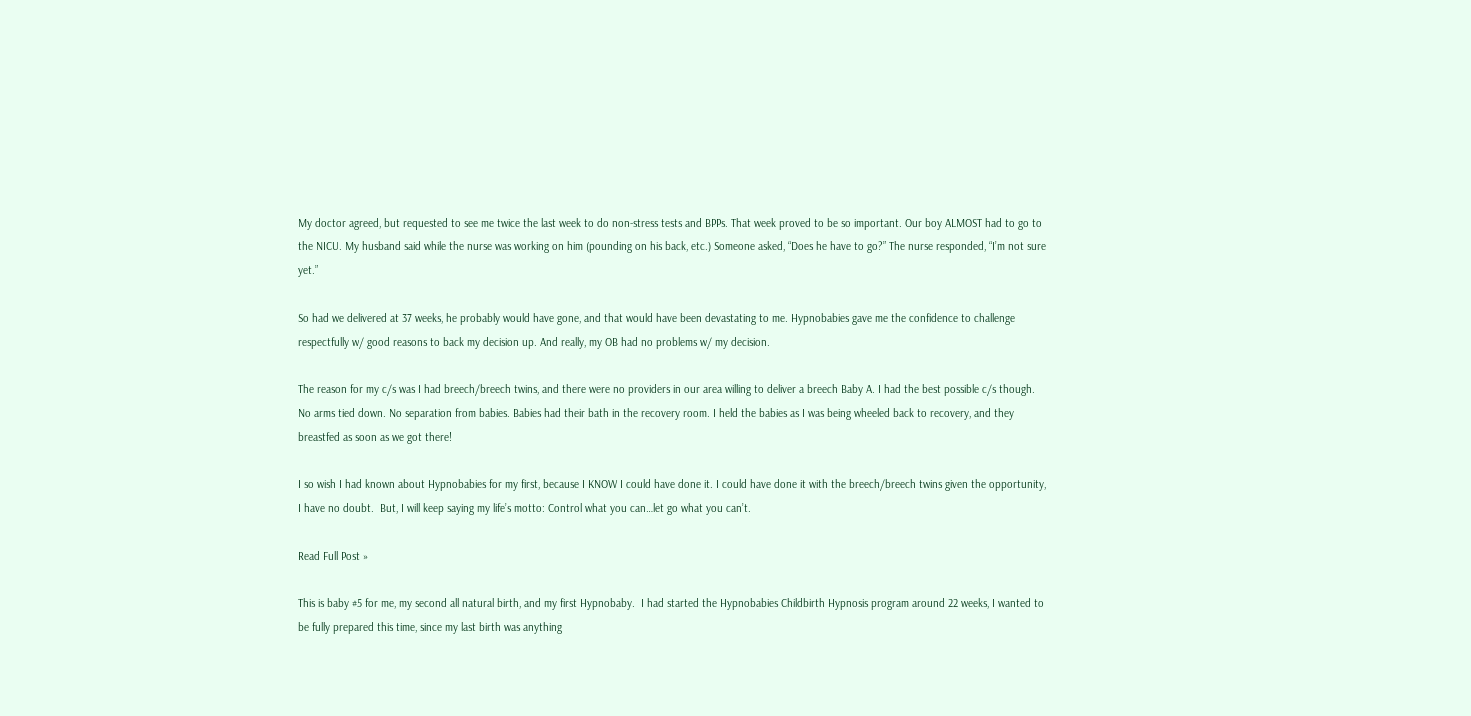My doctor agreed, but requested to see me twice the last week to do non-stress tests and BPPs. That week proved to be so important. Our boy ALMOST had to go to the NICU. My husband said while the nurse was working on him (pounding on his back, etc.) Someone asked, “Does he have to go?” The nurse responded, “I’m not sure yet.”

So had we delivered at 37 weeks, he probably would have gone, and that would have been devastating to me. Hypnobabies gave me the confidence to challenge respectfully w/ good reasons to back my decision up. And really, my OB had no problems w/ my decision.

The reason for my c/s was I had breech/breech twins, and there were no providers in our area willing to deliver a breech Baby A. I had the best possible c/s though. No arms tied down. No separation from babies. Babies had their bath in the recovery room. I held the babies as I was being wheeled back to recovery, and they breastfed as soon as we got there!

I so wish I had known about Hypnobabies for my first, because I KNOW I could have done it. I could have done it with the breech/breech twins given the opportunity, I have no doubt.  But, I will keep saying my life’s motto: Control what you can…let go what you can’t.

Read Full Post »

This is baby #5 for me, my second all natural birth, and my first Hypnobaby.  I had started the Hypnobabies Childbirth Hypnosis program around 22 weeks, I wanted to  be fully prepared this time, since my last birth was anything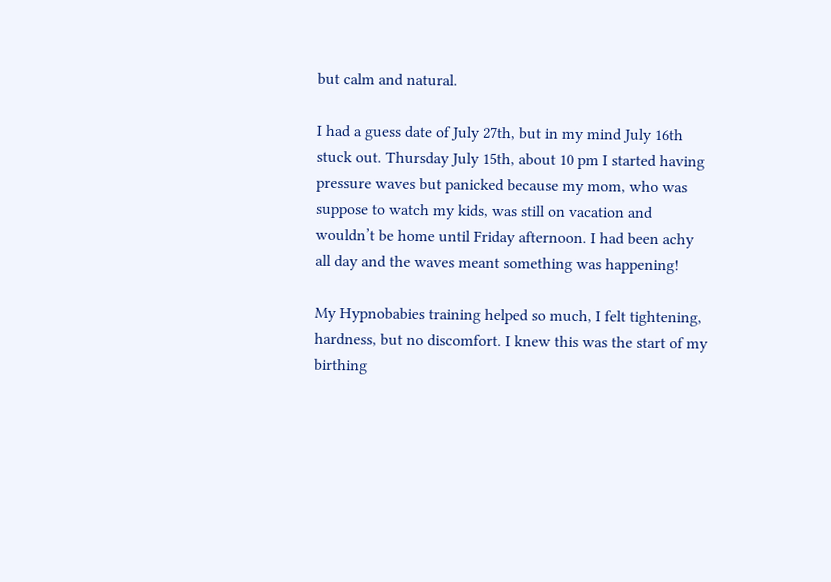but calm and natural.

I had a guess date of July 27th, but in my mind July 16th stuck out. Thursday July 15th, about 10 pm I started having pressure waves but panicked because my mom, who was suppose to watch my kids, was still on vacation and wouldn’t be home until Friday afternoon. I had been achy all day and the waves meant something was happening!

My Hypnobabies training helped so much, I felt tightening, hardness, but no discomfort. I knew this was the start of my birthing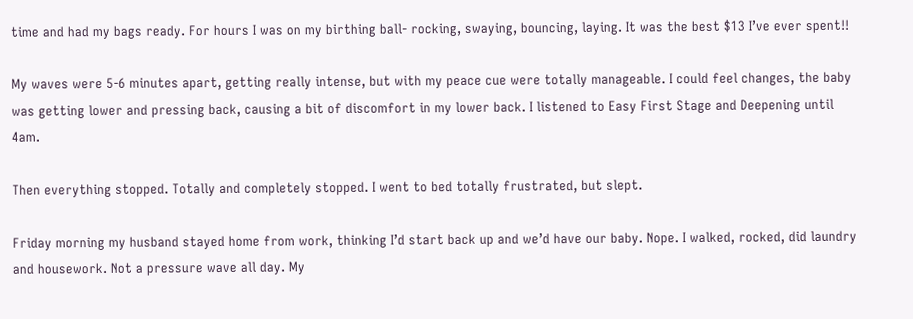time and had my bags ready. For hours I was on my birthing ball- rocking, swaying, bouncing, laying. It was the best $13 I’ve ever spent!!

My waves were 5-6 minutes apart, getting really intense, but with my peace cue were totally manageable. I could feel changes, the baby was getting lower and pressing back, causing a bit of discomfort in my lower back. I listened to Easy First Stage and Deepening until 4am.

Then everything stopped. Totally and completely stopped. I went to bed totally frustrated, but slept.

Friday morning my husband stayed home from work, thinking I’d start back up and we’d have our baby. Nope. I walked, rocked, did laundry and housework. Not a pressure wave all day. My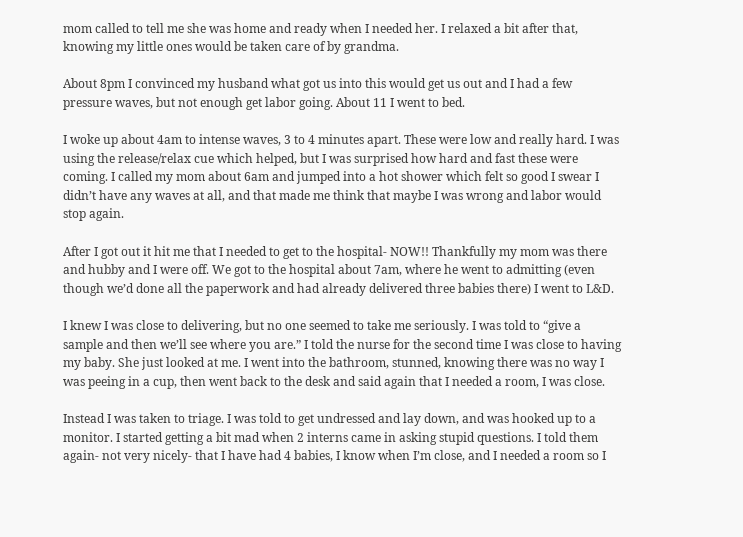mom called to tell me she was home and ready when I needed her. I relaxed a bit after that, knowing my little ones would be taken care of by grandma.

About 8pm I convinced my husband what got us into this would get us out and I had a few pressure waves, but not enough get labor going. About 11 I went to bed.

I woke up about 4am to intense waves, 3 to 4 minutes apart. These were low and really hard. I was using the release/relax cue which helped, but I was surprised how hard and fast these were coming. I called my mom about 6am and jumped into a hot shower which felt so good I swear I didn’t have any waves at all, and that made me think that maybe I was wrong and labor would stop again.

After I got out it hit me that I needed to get to the hospital- NOW!! Thankfully my mom was there and hubby and I were off. We got to the hospital about 7am, where he went to admitting (even though we’d done all the paperwork and had already delivered three babies there) I went to L&D.

I knew I was close to delivering, but no one seemed to take me seriously. I was told to “give a sample and then we’ll see where you are.” I told the nurse for the second time I was close to having my baby. She just looked at me. I went into the bathroom, stunned, knowing there was no way I was peeing in a cup, then went back to the desk and said again that I needed a room, I was close.

Instead I was taken to triage. I was told to get undressed and lay down, and was hooked up to a monitor. I started getting a bit mad when 2 interns came in asking stupid questions. I told them again- not very nicely- that I have had 4 babies, I know when I’m close, and I needed a room so I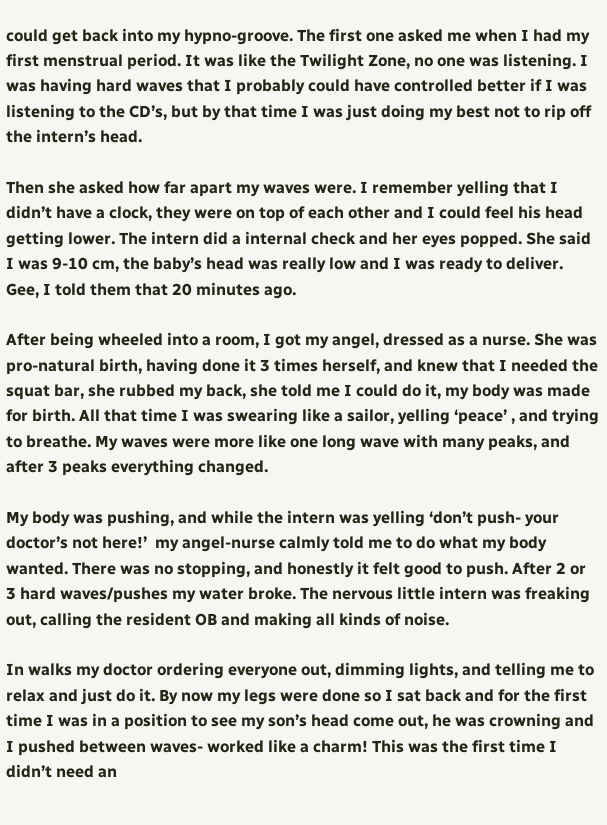could get back into my hypno-groove. The first one asked me when I had my first menstrual period. It was like the Twilight Zone, no one was listening. I was having hard waves that I probably could have controlled better if I was listening to the CD’s, but by that time I was just doing my best not to rip off the intern’s head.

Then she asked how far apart my waves were. I remember yelling that I didn’t have a clock, they were on top of each other and I could feel his head getting lower. The intern did a internal check and her eyes popped. She said I was 9-10 cm, the baby’s head was really low and I was ready to deliver. Gee, I told them that 20 minutes ago.

After being wheeled into a room, I got my angel, dressed as a nurse. She was pro-natural birth, having done it 3 times herself, and knew that I needed the squat bar, she rubbed my back, she told me I could do it, my body was made for birth. All that time I was swearing like a sailor, yelling ‘peace’ , and trying to breathe. My waves were more like one long wave with many peaks, and after 3 peaks everything changed.

My body was pushing, and while the intern was yelling ‘don’t push- your doctor’s not here!’  my angel-nurse calmly told me to do what my body wanted. There was no stopping, and honestly it felt good to push. After 2 or 3 hard waves/pushes my water broke. The nervous little intern was freaking out, calling the resident OB and making all kinds of noise.

In walks my doctor ordering everyone out, dimming lights, and telling me to relax and just do it. By now my legs were done so I sat back and for the first time I was in a position to see my son’s head come out, he was crowning and I pushed between waves- worked like a charm! This was the first time I didn’t need an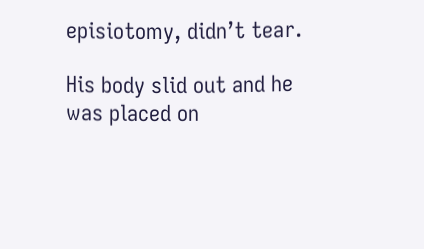episiotomy, didn’t tear.

His body slid out and he was placed on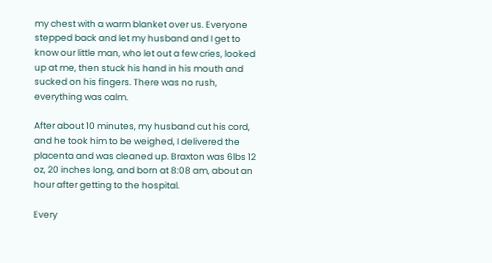my chest with a warm blanket over us. Everyone stepped back and let my husband and I get to know our little man, who let out a few cries, looked up at me, then stuck his hand in his mouth and sucked on his fingers. There was no rush, everything was calm.

After about 10 minutes, my husband cut his cord, and he took him to be weighed, I delivered the placenta and was cleaned up. Braxton was 6lbs 12 oz, 20 inches long, and born at 8:08 am, about an hour after getting to the hospital.

Every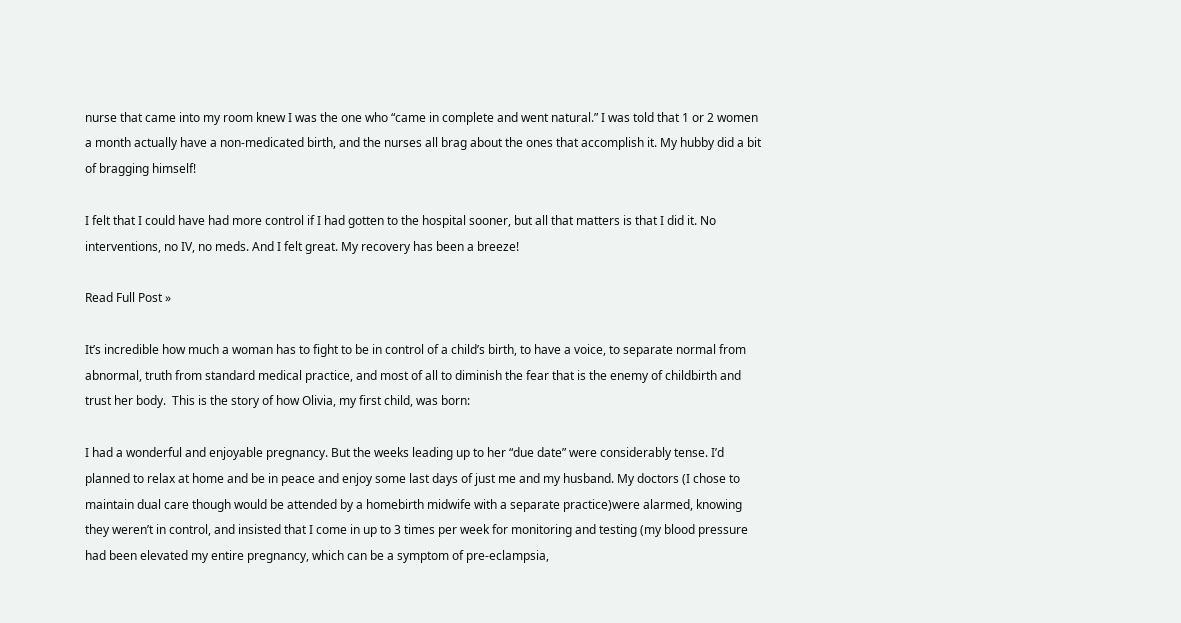nurse that came into my room knew I was the one who “came in complete and went natural.” I was told that 1 or 2 women a month actually have a non-medicated birth, and the nurses all brag about the ones that accomplish it. My hubby did a bit of bragging himself!

I felt that I could have had more control if I had gotten to the hospital sooner, but all that matters is that I did it. No interventions, no IV, no meds. And I felt great. My recovery has been a breeze!

Read Full Post »

It’s incredible how much a woman has to fight to be in control of a child’s birth, to have a voice, to separate normal from abnormal, truth from standard medical practice, and most of all to diminish the fear that is the enemy of childbirth and trust her body.  This is the story of how Olivia, my first child, was born:

I had a wonderful and enjoyable pregnancy. But the weeks leading up to her “due date” were considerably tense. I’d planned to relax at home and be in peace and enjoy some last days of just me and my husband. My doctors (I chose to maintain dual care though would be attended by a homebirth midwife with a separate practice)were alarmed, knowing they weren’t in control, and insisted that I come in up to 3 times per week for monitoring and testing (my blood pressure had been elevated my entire pregnancy, which can be a symptom of pre-eclampsia,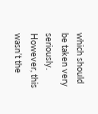which should be taken very seriously. However, this wasn’t the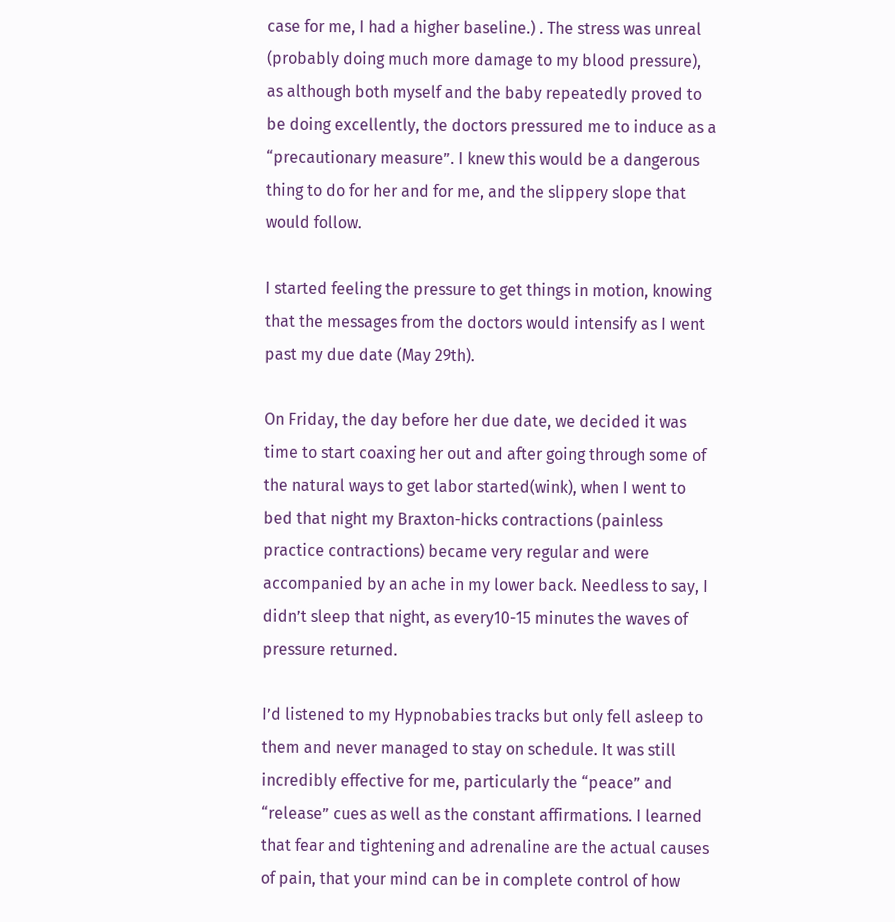case for me, I had a higher baseline.) . The stress was unreal (probably doing much more damage to my blood pressure), as although both myself and the baby repeatedly proved to be doing excellently, the doctors pressured me to induce as a “precautionary measure”. I knew this would be a dangerous thing to do for her and for me, and the slippery slope that would follow.

I started feeling the pressure to get things in motion, knowing that the messages from the doctors would intensify as I went past my due date (May 29th).

On Friday, the day before her due date, we decided it was time to start coaxing her out and after going through some of the natural ways to get labor started(wink), when I went to bed that night my Braxton-hicks contractions (painless practice contractions) became very regular and were accompanied by an ache in my lower back. Needless to say, I didn’t sleep that night, as every10-15 minutes the waves of pressure returned.

I’d listened to my Hypnobabies tracks but only fell asleep to them and never managed to stay on schedule. It was still incredibly effective for me, particularly the “peace” and “release” cues as well as the constant affirmations. I learned that fear and tightening and adrenaline are the actual causes of pain, that your mind can be in complete control of how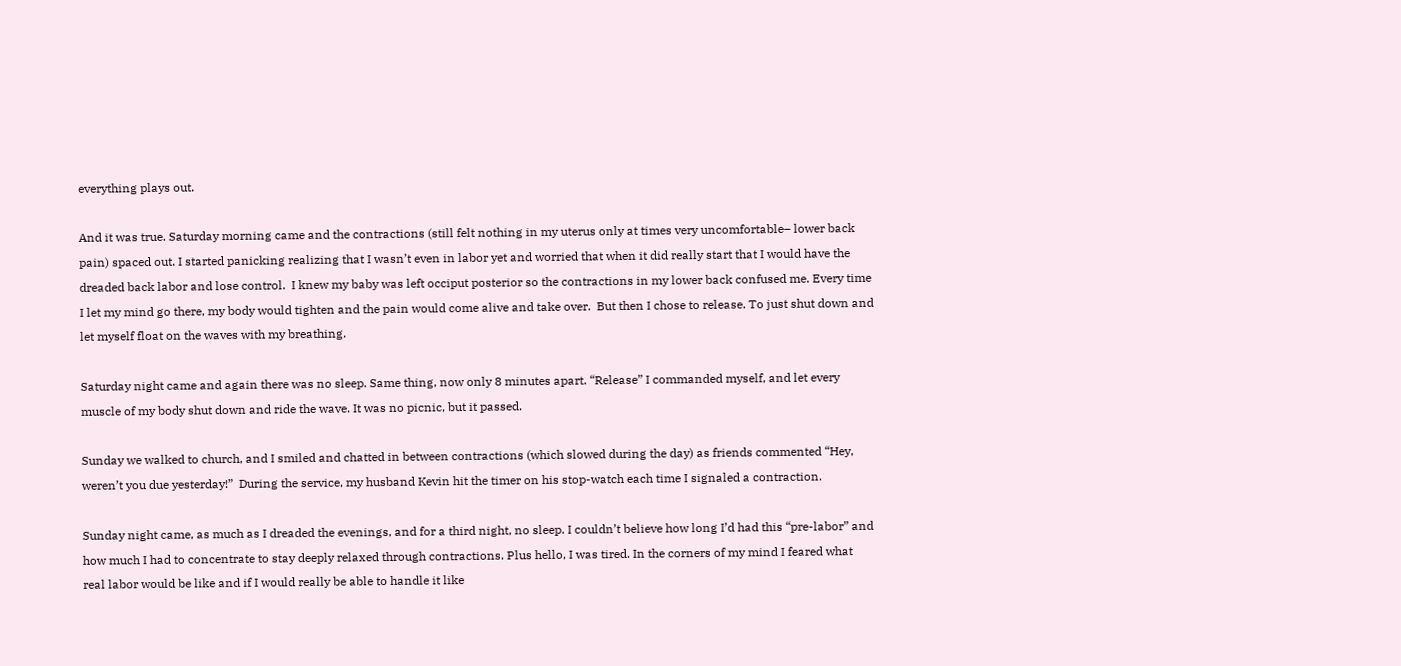everything plays out.

And it was true. Saturday morning came and the contractions (still felt nothing in my uterus only at times very uncomfortable– lower back pain) spaced out. I started panicking realizing that I wasn’t even in labor yet and worried that when it did really start that I would have the dreaded back labor and lose control.  I knew my baby was left occiput posterior so the contractions in my lower back confused me. Every time I let my mind go there, my body would tighten and the pain would come alive and take over.  But then I chose to release. To just shut down and let myself float on the waves with my breathing.

Saturday night came and again there was no sleep. Same thing, now only 8 minutes apart. “Release” I commanded myself, and let every muscle of my body shut down and ride the wave. It was no picnic, but it passed.

Sunday we walked to church, and I smiled and chatted in between contractions (which slowed during the day) as friends commented “Hey, weren’t you due yesterday!”  During the service, my husband Kevin hit the timer on his stop-watch each time I signaled a contraction.

Sunday night came, as much as I dreaded the evenings, and for a third night, no sleep. I couldn’t believe how long I’d had this “pre-labor” and how much I had to concentrate to stay deeply relaxed through contractions. Plus hello, I was tired. In the corners of my mind I feared what real labor would be like and if I would really be able to handle it like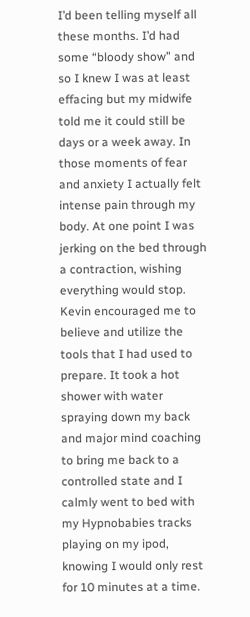I’d been telling myself all these months. I’d had some “bloody show” and so I knew I was at least effacing but my midwife told me it could still be days or a week away. In those moments of fear and anxiety I actually felt intense pain through my body. At one point I was jerking on the bed through a contraction, wishing everything would stop. Kevin encouraged me to believe and utilize the tools that I had used to prepare. It took a hot shower with water spraying down my back and major mind coaching to bring me back to a controlled state and I calmly went to bed with my Hypnobabies tracks playing on my ipod, knowing I would only rest for 10 minutes at a time.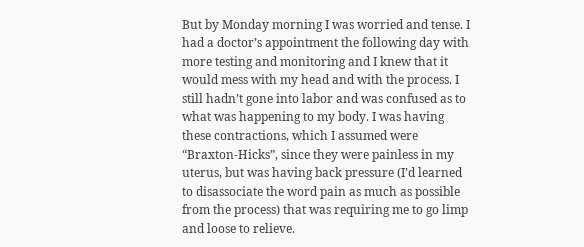But by Monday morning I was worried and tense. I had a doctor’s appointment the following day with more testing and monitoring and I knew that it would mess with my head and with the process. I still hadn’t gone into labor and was confused as to what was happening to my body. I was having these contractions, which I assumed were “Braxton-Hicks”, since they were painless in my uterus, but was having back pressure (I’d learned to disassociate the word pain as much as possible from the process) that was requiring me to go limp and loose to relieve.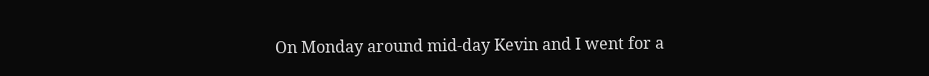On Monday around mid-day Kevin and I went for a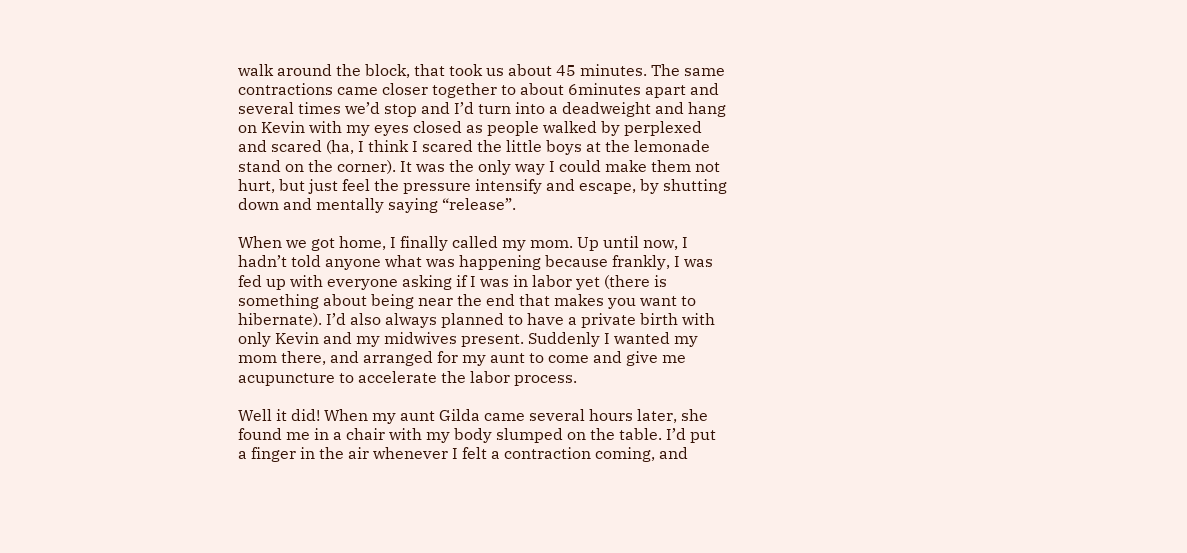walk around the block, that took us about 45 minutes. The same contractions came closer together to about 6minutes apart and several times we’d stop and I’d turn into a deadweight and hang on Kevin with my eyes closed as people walked by perplexed and scared (ha, I think I scared the little boys at the lemonade stand on the corner). It was the only way I could make them not hurt, but just feel the pressure intensify and escape, by shutting down and mentally saying “release”.

When we got home, I finally called my mom. Up until now, I hadn’t told anyone what was happening because frankly, I was fed up with everyone asking if I was in labor yet (there is something about being near the end that makes you want to hibernate). I’d also always planned to have a private birth with only Kevin and my midwives present. Suddenly I wanted my mom there, and arranged for my aunt to come and give me acupuncture to accelerate the labor process.

Well it did! When my aunt Gilda came several hours later, she found me in a chair with my body slumped on the table. I’d put a finger in the air whenever I felt a contraction coming, and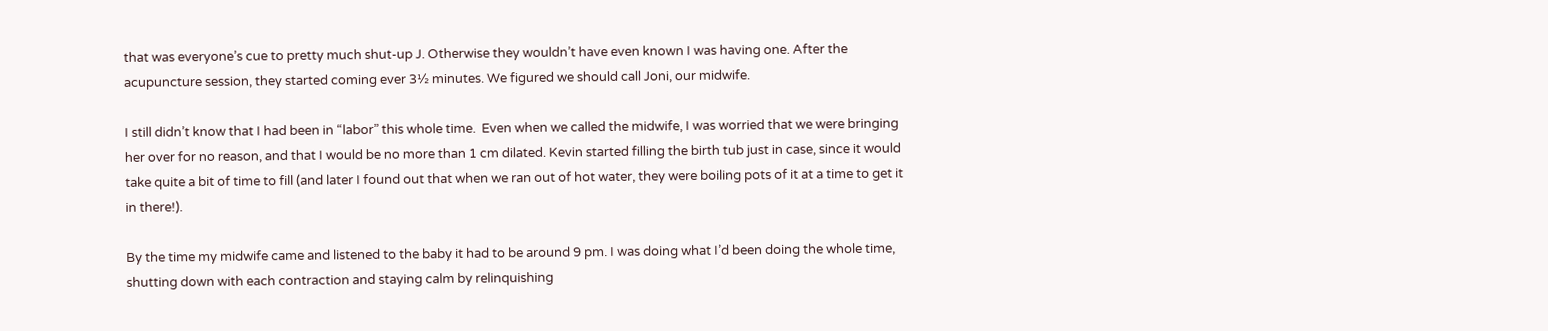that was everyone’s cue to pretty much shut-up J. Otherwise they wouldn’t have even known I was having one. After the acupuncture session, they started coming ever 3½ minutes. We figured we should call Joni, our midwife.

I still didn’t know that I had been in “labor” this whole time.  Even when we called the midwife, I was worried that we were bringing her over for no reason, and that I would be no more than 1 cm dilated. Kevin started filling the birth tub just in case, since it would take quite a bit of time to fill (and later I found out that when we ran out of hot water, they were boiling pots of it at a time to get it in there!).

By the time my midwife came and listened to the baby it had to be around 9 pm. I was doing what I’d been doing the whole time, shutting down with each contraction and staying calm by relinquishing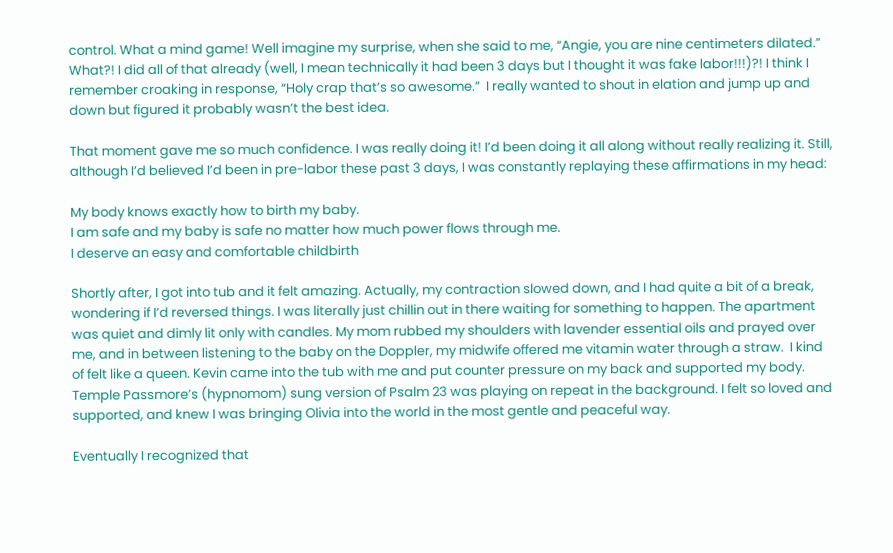control. What a mind game! Well imagine my surprise, when she said to me, “Angie, you are nine centimeters dilated.” What?! I did all of that already (well, I mean technically it had been 3 days but I thought it was fake labor!!!)?! I think I remember croaking in response, “Holy crap that’s so awesome.”  I really wanted to shout in elation and jump up and down but figured it probably wasn’t the best idea.

That moment gave me so much confidence. I was really doing it! I’d been doing it all along without really realizing it. Still, although I’d believed I’d been in pre-labor these past 3 days, I was constantly replaying these affirmations in my head:

My body knows exactly how to birth my baby.
I am safe and my baby is safe no matter how much power flows through me.
I deserve an easy and comfortable childbirth

Shortly after, I got into tub and it felt amazing. Actually, my contraction slowed down, and I had quite a bit of a break, wondering if I’d reversed things. I was literally just chillin out in there waiting for something to happen. The apartment was quiet and dimly lit only with candles. My mom rubbed my shoulders with lavender essential oils and prayed over me, and in between listening to the baby on the Doppler, my midwife offered me vitamin water through a straw.  I kind of felt like a queen. Kevin came into the tub with me and put counter pressure on my back and supported my body. Temple Passmore’s (hypnomom) sung version of Psalm 23 was playing on repeat in the background. I felt so loved and supported, and knew I was bringing Olivia into the world in the most gentle and peaceful way.

Eventually I recognized that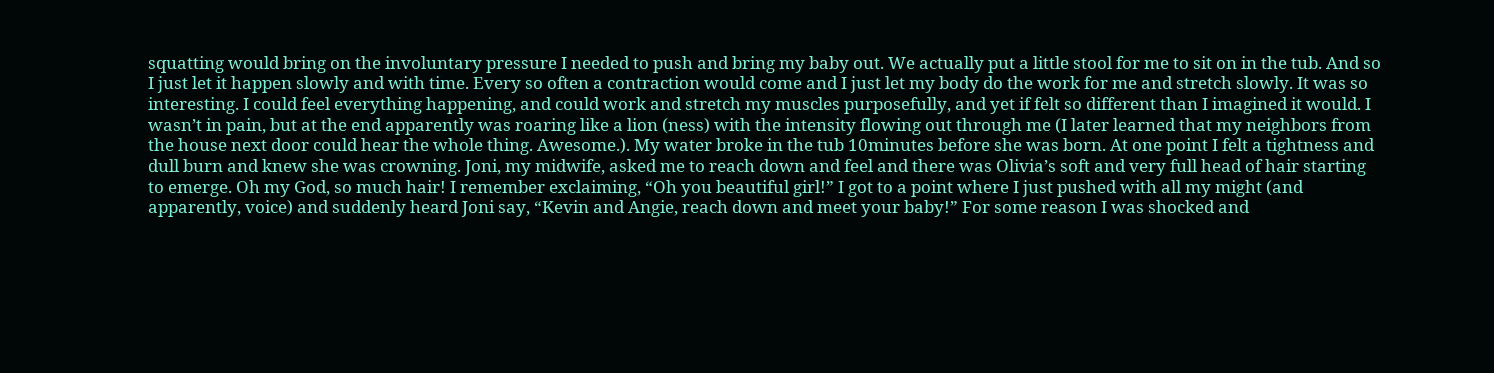squatting would bring on the involuntary pressure I needed to push and bring my baby out. We actually put a little stool for me to sit on in the tub. And so I just let it happen slowly and with time. Every so often a contraction would come and I just let my body do the work for me and stretch slowly. It was so interesting. I could feel everything happening, and could work and stretch my muscles purposefully, and yet if felt so different than I imagined it would. I wasn’t in pain, but at the end apparently was roaring like a lion (ness) with the intensity flowing out through me (I later learned that my neighbors from the house next door could hear the whole thing. Awesome.). My water broke in the tub 10minutes before she was born. At one point I felt a tightness and dull burn and knew she was crowning. Joni, my midwife, asked me to reach down and feel and there was Olivia’s soft and very full head of hair starting to emerge. Oh my God, so much hair! I remember exclaiming, “Oh you beautiful girl!” I got to a point where I just pushed with all my might (and apparently, voice) and suddenly heard Joni say, “Kevin and Angie, reach down and meet your baby!” For some reason I was shocked and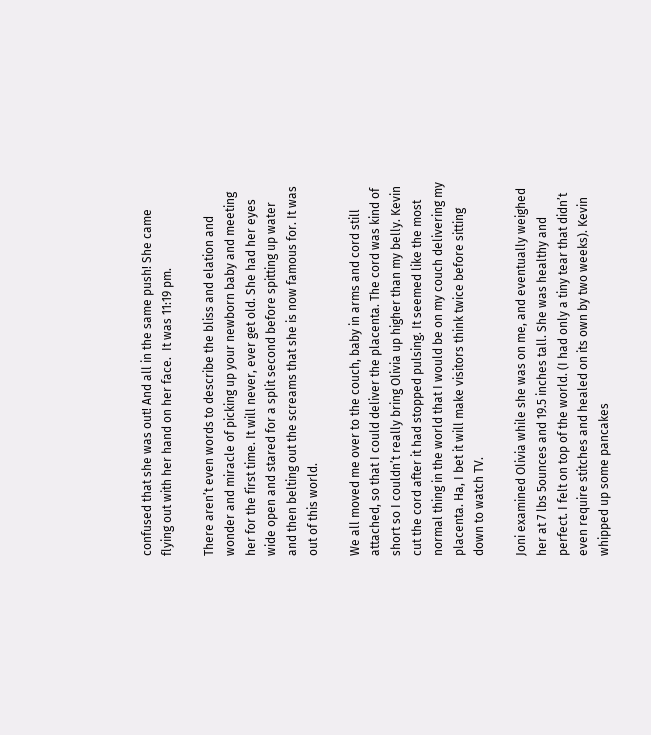confused that she was out! And all in the same push! She came flying out with her hand on her face.  It was 11:19 pm.

There aren’t even words to describe the bliss and elation and wonder and miracle of picking up your newborn baby and meeting her for the first time. It will never, ever get old. She had her eyes wide open and stared for a split second before spitting up water and then belting out the screams that she is now famous for. It was out of this world.

We all moved me over to the couch, baby in arms and cord still attached, so that I could deliver the placenta. The cord was kind of short so I couldn’t really bring Olivia up higher than my belly. Kevin cut the cord after it had stopped pulsing. It seemed like the most normal thing in the world that I would be on my couch delivering my placenta. Ha, I bet it will make visitors think twice before sitting down to watch TV.

Joni examined Olivia while she was on me, and eventually weighed her at 7 lbs 5ounces and 19.5 inches tall. She was healthy and perfect. I felt on top of the world. (I had only a tiny tear that didn’t even require stitches and healed on its own by two weeks). Kevin whipped up some pancakes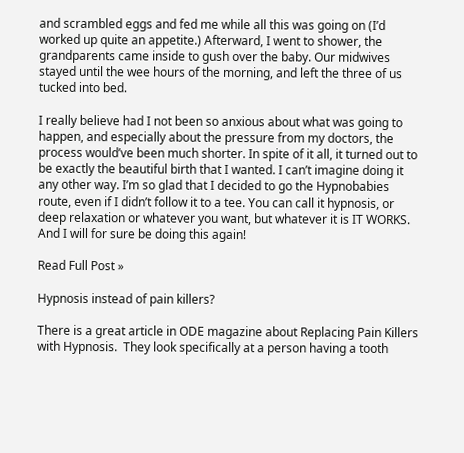and scrambled eggs and fed me while all this was going on (I’d worked up quite an appetite.) Afterward, I went to shower, the grandparents came inside to gush over the baby. Our midwives stayed until the wee hours of the morning, and left the three of us tucked into bed.

I really believe had I not been so anxious about what was going to happen, and especially about the pressure from my doctors, the process would’ve been much shorter. In spite of it all, it turned out to be exactly the beautiful birth that I wanted. I can’t imagine doing it any other way. I’m so glad that I decided to go the Hypnobabies route, even if I didn’t follow it to a tee. You can call it hypnosis, or deep relaxation or whatever you want, but whatever it is IT WORKS. And I will for sure be doing this again!

Read Full Post »

Hypnosis instead of pain killers?

There is a great article in ODE magazine about Replacing Pain Killers with Hypnosis.  They look specifically at a person having a tooth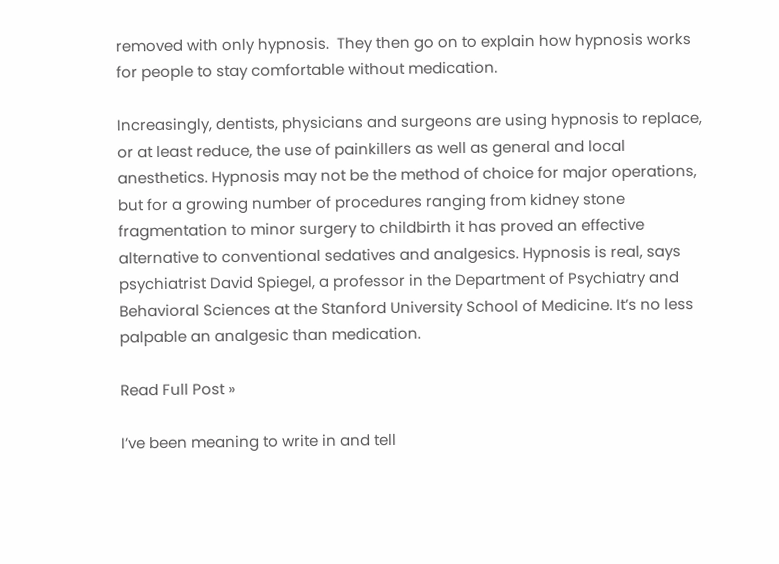removed with only hypnosis.  They then go on to explain how hypnosis works for people to stay comfortable without medication.

Increasingly, dentists, physicians and surgeons are using hypnosis to replace, or at least reduce, the use of painkillers as well as general and local anesthetics. Hypnosis may not be the method of choice for major operations, but for a growing number of procedures ranging from kidney stone fragmentation to minor surgery to childbirth it has proved an effective alternative to conventional sedatives and analgesics. Hypnosis is real, says psychiatrist David Spiegel, a professor in the Department of Psychiatry and Behavioral Sciences at the Stanford University School of Medicine. It’s no less palpable an analgesic than medication.

Read Full Post »

I’ve been meaning to write in and tell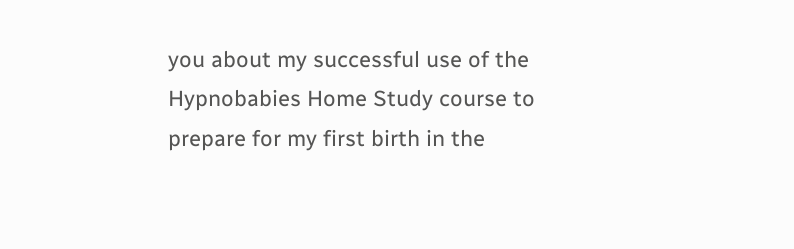you about my successful use of the Hypnobabies Home Study course to prepare for my first birth in the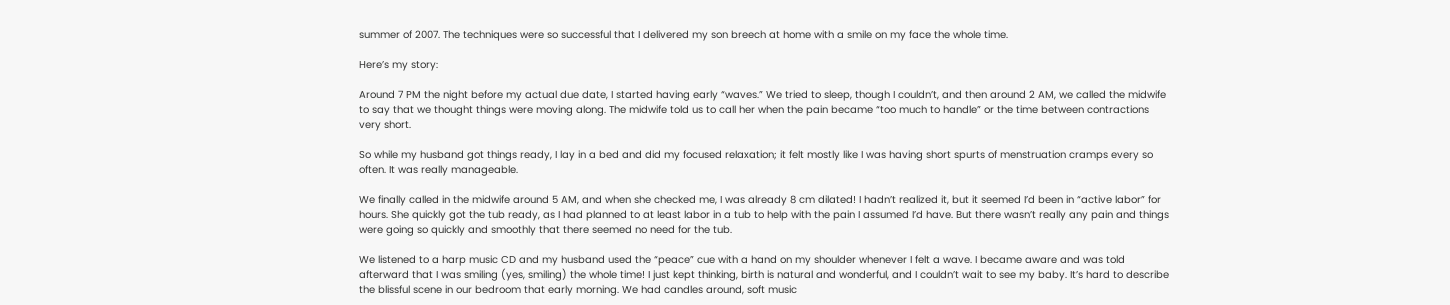summer of 2007. The techniques were so successful that I delivered my son breech at home with a smile on my face the whole time.

Here’s my story:

Around 7 PM the night before my actual due date, I started having early “waves.” We tried to sleep, though I couldn’t, and then around 2 AM, we called the midwife to say that we thought things were moving along. The midwife told us to call her when the pain became “too much to handle” or the time between contractions very short.

So while my husband got things ready, I lay in a bed and did my focused relaxation; it felt mostly like I was having short spurts of menstruation cramps every so often. It was really manageable.

We finally called in the midwife around 5 AM, and when she checked me, I was already 8 cm dilated! I hadn’t realized it, but it seemed I’d been in “active labor” for hours. She quickly got the tub ready, as I had planned to at least labor in a tub to help with the pain I assumed I’d have. But there wasn’t really any pain and things were going so quickly and smoothly that there seemed no need for the tub.

We listened to a harp music CD and my husband used the “peace” cue with a hand on my shoulder whenever I felt a wave. I became aware and was told afterward that I was smiling (yes, smiling) the whole time! I just kept thinking, birth is natural and wonderful, and I couldn’t wait to see my baby. It’s hard to describe the blissful scene in our bedroom that early morning. We had candles around, soft music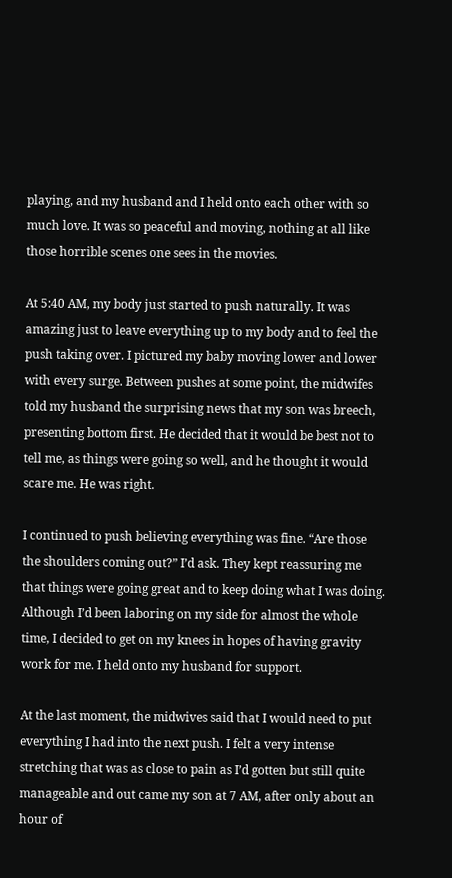playing, and my husband and I held onto each other with so much love. It was so peaceful and moving, nothing at all like those horrible scenes one sees in the movies.

At 5:40 AM, my body just started to push naturally. It was amazing just to leave everything up to my body and to feel the push taking over. I pictured my baby moving lower and lower with every surge. Between pushes at some point, the midwifes told my husband the surprising news that my son was breech, presenting bottom first. He decided that it would be best not to tell me, as things were going so well, and he thought it would scare me. He was right.

I continued to push believing everything was fine. “Are those the shoulders coming out?” I’d ask. They kept reassuring me that things were going great and to keep doing what I was doing. Although I’d been laboring on my side for almost the whole time, I decided to get on my knees in hopes of having gravity work for me. I held onto my husband for support.

At the last moment, the midwives said that I would need to put everything I had into the next push. I felt a very intense stretching that was as close to pain as I’d gotten but still quite manageable and out came my son at 7 AM, after only about an hour of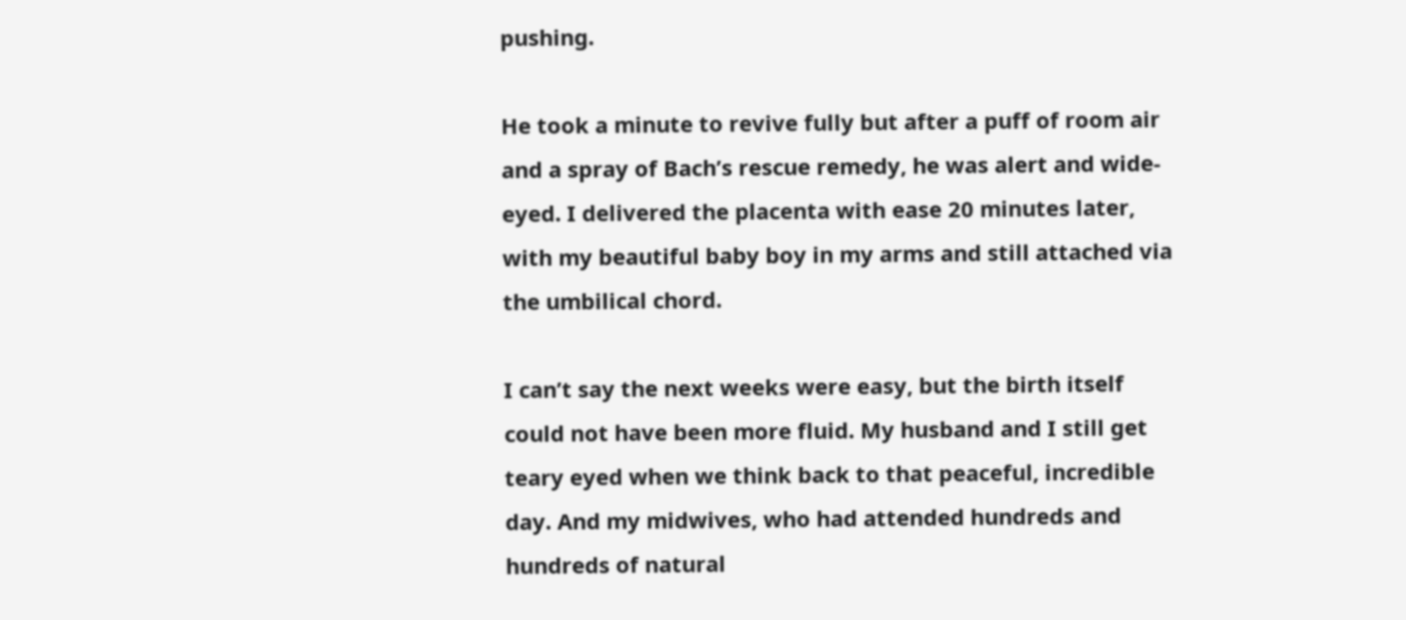pushing.

He took a minute to revive fully but after a puff of room air and a spray of Bach’s rescue remedy, he was alert and wide-eyed. I delivered the placenta with ease 20 minutes later, with my beautiful baby boy in my arms and still attached via the umbilical chord.

I can’t say the next weeks were easy, but the birth itself could not have been more fluid. My husband and I still get teary eyed when we think back to that peaceful, incredible day. And my midwives, who had attended hundreds and hundreds of natural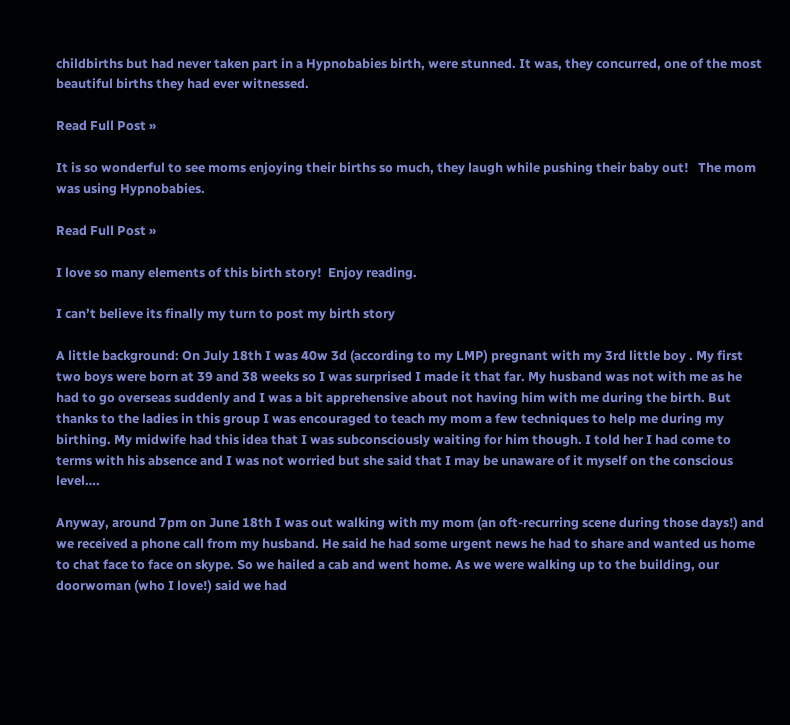childbirths but had never taken part in a Hypnobabies birth, were stunned. It was, they concurred, one of the most beautiful births they had ever witnessed.

Read Full Post »

It is so wonderful to see moms enjoying their births so much, they laugh while pushing their baby out!   The mom was using Hypnobabies.

Read Full Post »

I love so many elements of this birth story!  Enjoy reading.

I can’t believe its finally my turn to post my birth story

A little background: On July 18th I was 40w 3d (according to my LMP) pregnant with my 3rd little boy . My first two boys were born at 39 and 38 weeks so I was surprised I made it that far. My husband was not with me as he had to go overseas suddenly and I was a bit apprehensive about not having him with me during the birth. But thanks to the ladies in this group I was encouraged to teach my mom a few techniques to help me during my birthing. My midwife had this idea that I was subconsciously waiting for him though. I told her I had come to terms with his absence and I was not worried but she said that I may be unaware of it myself on the conscious level….

Anyway, around 7pm on June 18th I was out walking with my mom (an oft-recurring scene during those days!) and we received a phone call from my husband. He said he had some urgent news he had to share and wanted us home to chat face to face on skype. So we hailed a cab and went home. As we were walking up to the building, our doorwoman (who I love!) said we had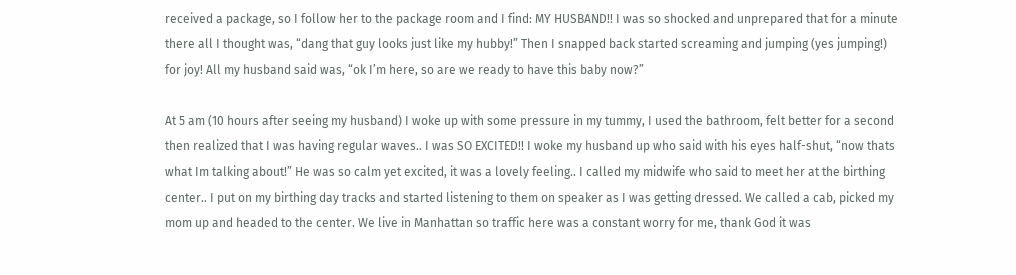received a package, so I follow her to the package room and I find: MY HUSBAND!! I was so shocked and unprepared that for a minute there all I thought was, “dang that guy looks just like my hubby!” Then I snapped back started screaming and jumping (yes jumping!) for joy! All my husband said was, “ok I’m here, so are we ready to have this baby now?”

At 5 am (10 hours after seeing my husband) I woke up with some pressure in my tummy, I used the bathroom, felt better for a second then realized that I was having regular waves.. I was SO EXCITED!! I woke my husband up who said with his eyes half-shut, “now thats what Im talking about!” He was so calm yet excited, it was a lovely feeling.. I called my midwife who said to meet her at the birthing center.. I put on my birthing day tracks and started listening to them on speaker as I was getting dressed. We called a cab, picked my mom up and headed to the center. We live in Manhattan so traffic here was a constant worry for me, thank God it was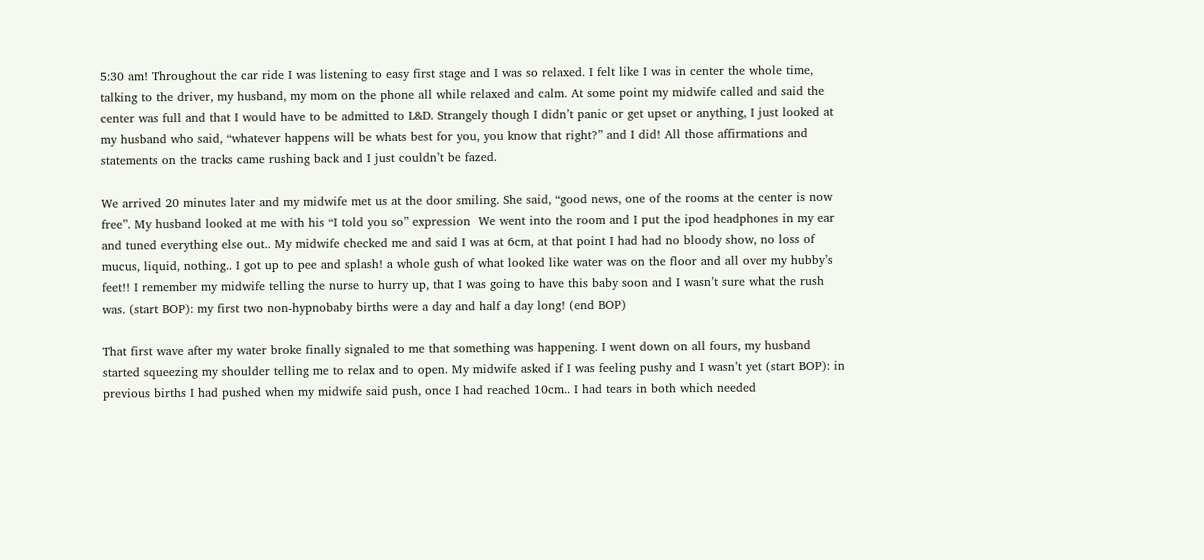5:30 am! Throughout the car ride I was listening to easy first stage and I was so relaxed. I felt like I was in center the whole time, talking to the driver, my husband, my mom on the phone all while relaxed and calm. At some point my midwife called and said the center was full and that I would have to be admitted to L&D. Strangely though I didn’t panic or get upset or anything, I just looked at my husband who said, “whatever happens will be whats best for you, you know that right?” and I did! All those affirmations and statements on the tracks came rushing back and I just couldn’t be fazed.

We arrived 20 minutes later and my midwife met us at the door smiling. She said, “good news, one of the rooms at the center is now free”. My husband looked at me with his “I told you so” expression  We went into the room and I put the ipod headphones in my ear and tuned everything else out.. My midwife checked me and said I was at 6cm, at that point I had had no bloody show, no loss of mucus, liquid, nothing.. I got up to pee and splash! a whole gush of what looked like water was on the floor and all over my hubby’s feet!! I remember my midwife telling the nurse to hurry up, that I was going to have this baby soon and I wasn’t sure what the rush was. (start BOP): my first two non-hypnobaby births were a day and half a day long! (end BOP)

That first wave after my water broke finally signaled to me that something was happening. I went down on all fours, my husband started squeezing my shoulder telling me to relax and to open. My midwife asked if I was feeling pushy and I wasn’t yet (start BOP): in previous births I had pushed when my midwife said push, once I had reached 10cm.. I had tears in both which needed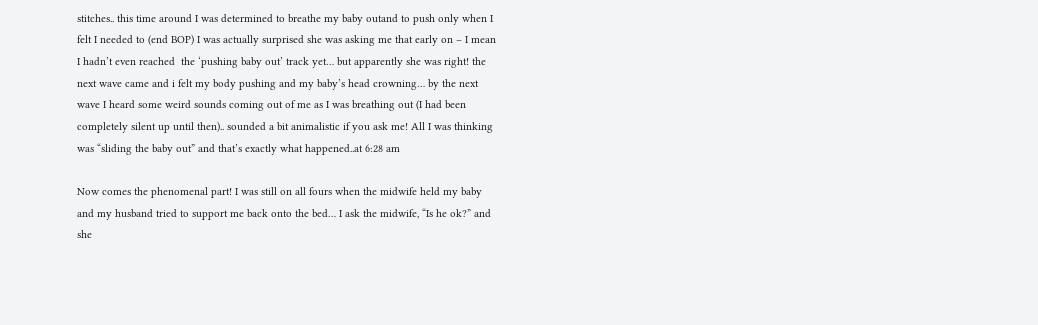stitches.. this time around I was determined to breathe my baby outand to push only when I felt I needed to (end BOP) I was actually surprised she was asking me that early on – I mean I hadn’t even reached  the ‘pushing baby out’ track yet… but apparently she was right! the next wave came and i felt my body pushing and my baby’s head crowning… by the next wave I heard some weird sounds coming out of me as I was breathing out (I had been completely silent up until then).. sounded a bit animalistic if you ask me! All I was thinking was “sliding the baby out” and that’s exactly what happened..at 6:28 am

Now comes the phenomenal part! I was still on all fours when the midwife held my baby and my husband tried to support me back onto the bed… I ask the midwife, “Is he ok?” and she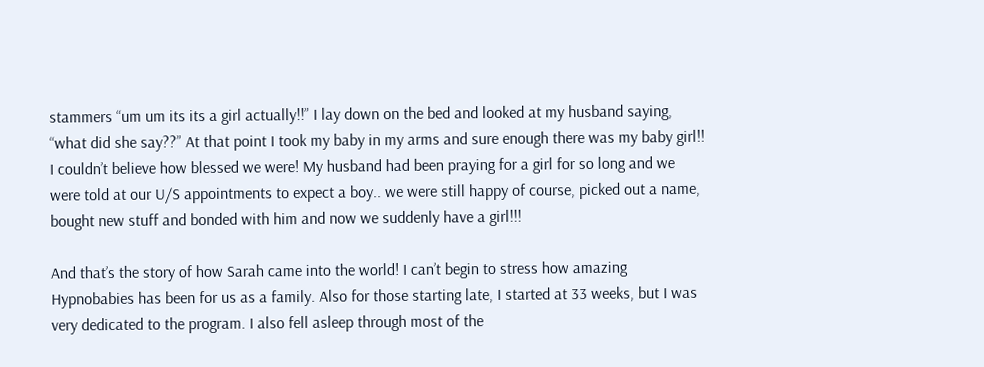stammers “um um its its a girl actually!!” I lay down on the bed and looked at my husband saying, “what did she say??” At that point I took my baby in my arms and sure enough there was my baby girl!! I couldn’t believe how blessed we were! My husband had been praying for a girl for so long and we were told at our U/S appointments to expect a boy.. we were still happy of course, picked out a name, bought new stuff and bonded with him and now we suddenly have a girl!!!

And that’s the story of how Sarah came into the world! I can’t begin to stress how amazing Hypnobabies has been for us as a family. Also for those starting late, I started at 33 weeks, but I was very dedicated to the program. I also fell asleep through most of the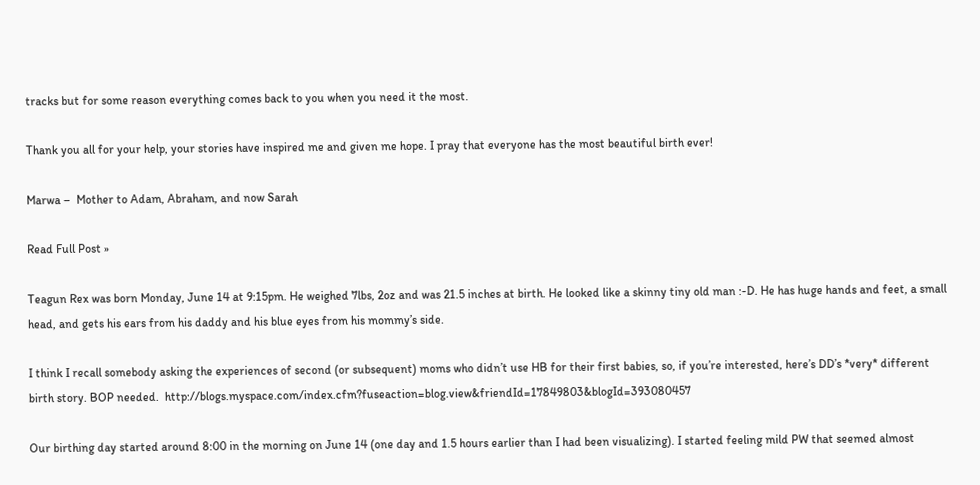tracks but for some reason everything comes back to you when you need it the most.

Thank you all for your help, your stories have inspired me and given me hope. I pray that everyone has the most beautiful birth ever!

Marwa –  Mother to Adam, Abraham, and now Sarah

Read Full Post »

Teagun Rex was born Monday, June 14 at 9:15pm. He weighed 7lbs, 2oz and was 21.5 inches at birth. He looked like a skinny tiny old man :-D. He has huge hands and feet, a small head, and gets his ears from his daddy and his blue eyes from his mommy’s side.

I think I recall somebody asking the experiences of second (or subsequent) moms who didn’t use HB for their first babies, so, if you’re interested, here’s DD’s *very* different birth story. BOP needed.  http://blogs.myspace.com/index.cfm?fuseaction=blog.view&friendId=17849803&blogId=393080457

Our birthing day started around 8:00 in the morning on June 14 (one day and 1.5 hours earlier than I had been visualizing). I started feeling mild PW that seemed almost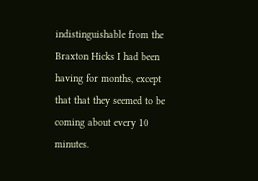indistinguishable from the Braxton Hicks I had been having for months, except that that they seemed to be coming about every 10 minutes.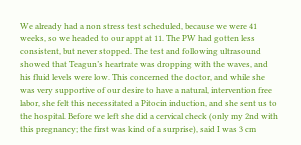We already had a non stress test scheduled, because we were 41 weeks, so we headed to our appt at 11. The PW had gotten less consistent, but never stopped. The test and following ultrasound showed that Teagun’s heartrate was dropping with the waves, and his fluid levels were low. This concerned the doctor, and while she was very supportive of our desire to have a natural, intervention free labor, she felt this necessitated a Pitocin induction, and she sent us to the hospital. Before we left she did a cervical check (only my 2nd with this pregnancy; the first was kind of a surprise), said I was 3 cm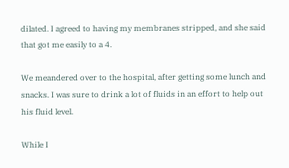dilated. I agreed to having my membranes stripped, and she said that got me easily to a 4.

We meandered over to the hospital, after getting some lunch and snacks. I was sure to drink a lot of fluids in an effort to help out his fluid level.

While I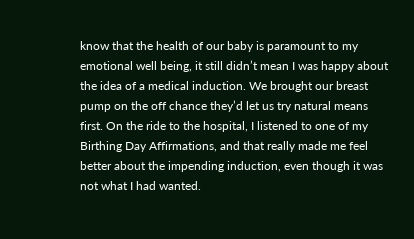know that the health of our baby is paramount to my emotional well being, it still didn’t mean I was happy about the idea of a medical induction. We brought our breast pump on the off chance they’d let us try natural means first. On the ride to the hospital, I listened to one of my Birthing Day Affirmations, and that really made me feel better about the impending induction, even though it was not what I had wanted.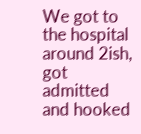We got to the hospital around 2ish, got admitted and hooked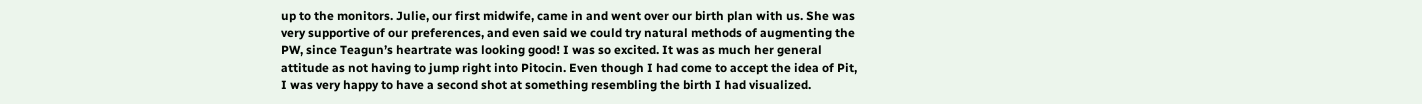up to the monitors. Julie, our first midwife, came in and went over our birth plan with us. She was very supportive of our preferences, and even said we could try natural methods of augmenting the PW, since Teagun’s heartrate was looking good! I was so excited. It was as much her general attitude as not having to jump right into Pitocin. Even though I had come to accept the idea of Pit, I was very happy to have a second shot at something resembling the birth I had visualized.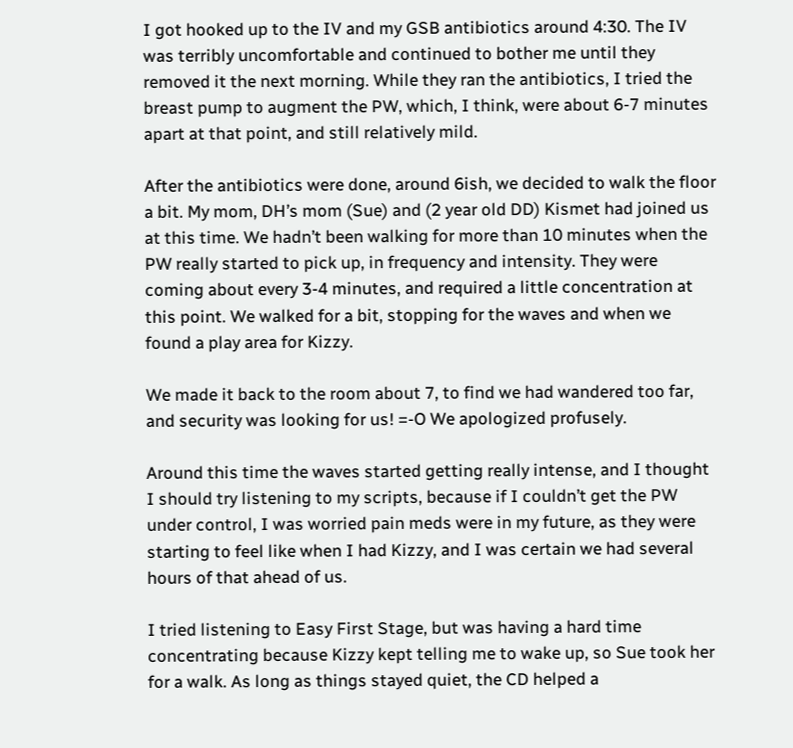I got hooked up to the IV and my GSB antibiotics around 4:30. The IV was terribly uncomfortable and continued to bother me until they removed it the next morning. While they ran the antibiotics, I tried the breast pump to augment the PW, which, I think, were about 6-7 minutes apart at that point, and still relatively mild.

After the antibiotics were done, around 6ish, we decided to walk the floor a bit. My mom, DH’s mom (Sue) and (2 year old DD) Kismet had joined us at this time. We hadn’t been walking for more than 10 minutes when the PW really started to pick up, in frequency and intensity. They were coming about every 3-4 minutes, and required a little concentration at this point. We walked for a bit, stopping for the waves and when we found a play area for Kizzy.

We made it back to the room about 7, to find we had wandered too far, and security was looking for us! =-O We apologized profusely.

Around this time the waves started getting really intense, and I thought I should try listening to my scripts, because if I couldn’t get the PW under control, I was worried pain meds were in my future, as they were starting to feel like when I had Kizzy, and I was certain we had several hours of that ahead of us.

I tried listening to Easy First Stage, but was having a hard time concentrating because Kizzy kept telling me to wake up, so Sue took her for a walk. As long as things stayed quiet, the CD helped a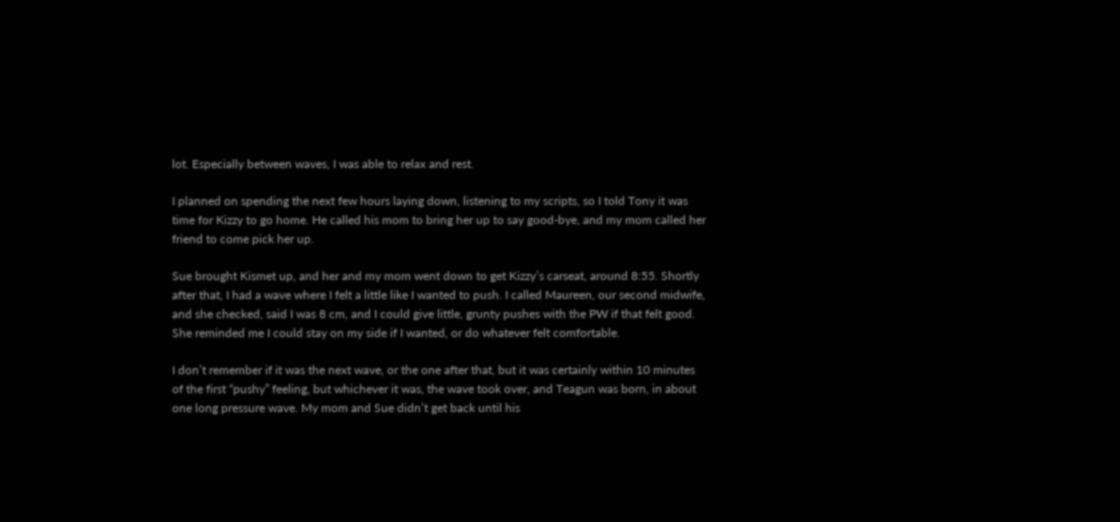lot. Especially between waves, I was able to relax and rest.

I planned on spending the next few hours laying down, listening to my scripts, so I told Tony it was time for Kizzy to go home. He called his mom to bring her up to say good-bye, and my mom called her friend to come pick her up.

Sue brought Kismet up, and her and my mom went down to get Kizzy’s carseat, around 8:55. Shortly after that, I had a wave where I felt a little like I wanted to push. I called Maureen, our second midwife, and she checked, said I was 8 cm, and I could give little, grunty pushes with the PW if that felt good.  She reminded me I could stay on my side if I wanted, or do whatever felt comfortable.

I don’t remember if it was the next wave, or the one after that, but it was certainly within 10 minutes of the first “pushy” feeling, but whichever it was, the wave took over, and Teagun was born, in about one long pressure wave. My mom and Sue didn’t get back until his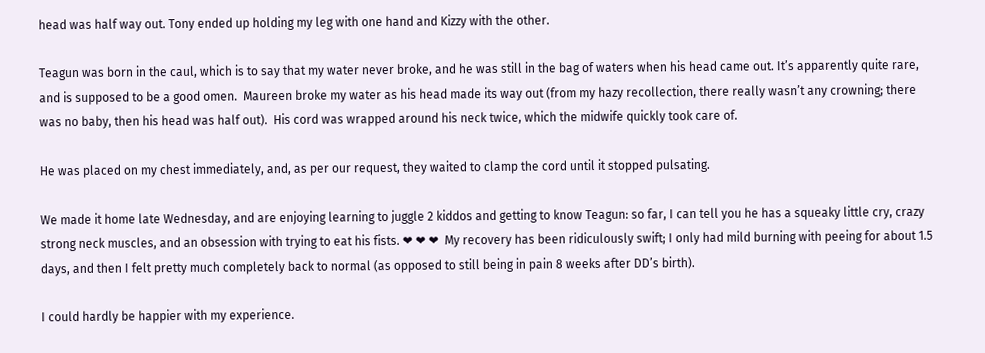head was half way out. Tony ended up holding my leg with one hand and Kizzy with the other.

Teagun was born in the caul, which is to say that my water never broke, and he was still in the bag of waters when his head came out. It’s apparently quite rare, and is supposed to be a good omen.  Maureen broke my water as his head made its way out (from my hazy recollection, there really wasn’t any crowning; there was no baby, then his head was half out).  His cord was wrapped around his neck twice, which the midwife quickly took care of.

He was placed on my chest immediately, and, as per our request, they waited to clamp the cord until it stopped pulsating.

We made it home late Wednesday, and are enjoying learning to juggle 2 kiddos and getting to know Teagun: so far, I can tell you he has a squeaky little cry, crazy strong neck muscles, and an obsession with trying to eat his fists. ❤ ❤ ❤  My recovery has been ridiculously swift; I only had mild burning with peeing for about 1.5 days, and then I felt pretty much completely back to normal (as opposed to still being in pain 8 weeks after DD’s birth).

I could hardly be happier with my experience.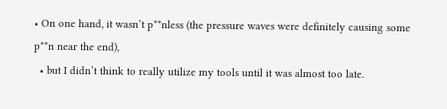• On one hand, it wasn’t p**nless (the pressure waves were definitely causing some p**n near the end),
  • but I didn’t think to really utilize my tools until it was almost too late.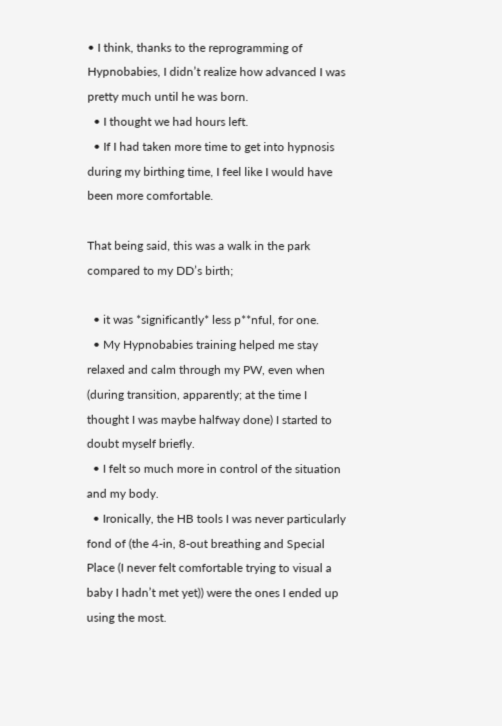• I think, thanks to the reprogramming of Hypnobabies, I didn’t realize how advanced I was pretty much until he was born.
  • I thought we had hours left.
  • If I had taken more time to get into hypnosis during my birthing time, I feel like I would have been more comfortable.

That being said, this was a walk in the park compared to my DD’s birth;

  • it was *significantly* less p**nful, for one.
  • My Hypnobabies training helped me stay relaxed and calm through my PW, even when (during transition, apparently; at the time I thought I was maybe halfway done) I started to doubt myself briefly.
  • I felt so much more in control of the situation and my body.
  • Ironically, the HB tools I was never particularly fond of (the 4-in, 8-out breathing and Special Place (I never felt comfortable trying to visual a baby I hadn’t met yet)) were the ones I ended up using the most.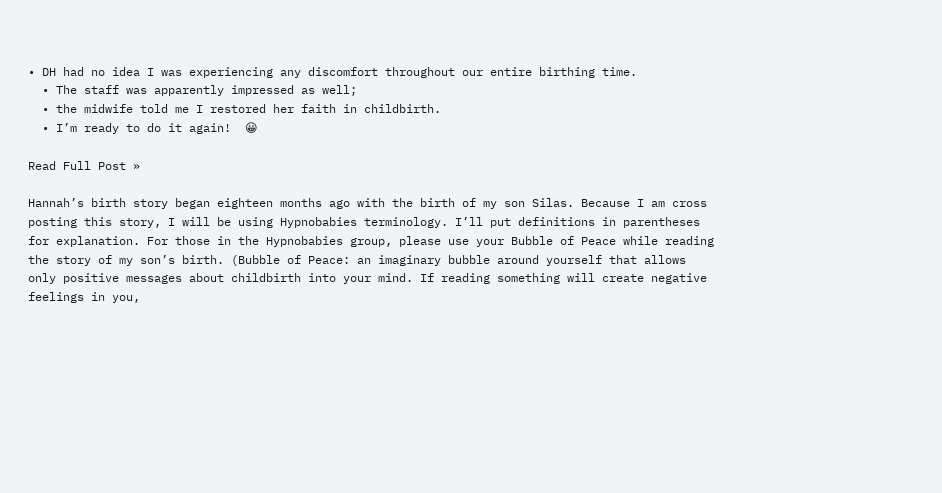• DH had no idea I was experiencing any discomfort throughout our entire birthing time.
  • The staff was apparently impressed as well;
  • the midwife told me I restored her faith in childbirth.
  • I’m ready to do it again!  😀

Read Full Post »

Hannah’s birth story began eighteen months ago with the birth of my son Silas. Because I am cross posting this story, I will be using Hypnobabies terminology. I’ll put definitions in parentheses for explanation. For those in the Hypnobabies group, please use your Bubble of Peace while reading the story of my son’s birth. (Bubble of Peace: an imaginary bubble around yourself that allows only positive messages about childbirth into your mind. If reading something will create negative feelings in you,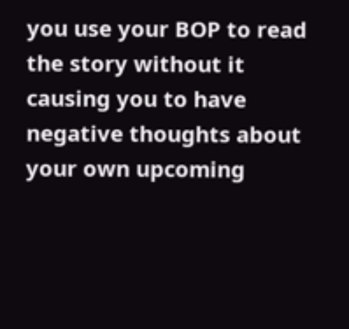you use your BOP to read the story without it causing you to have negative thoughts about your own upcoming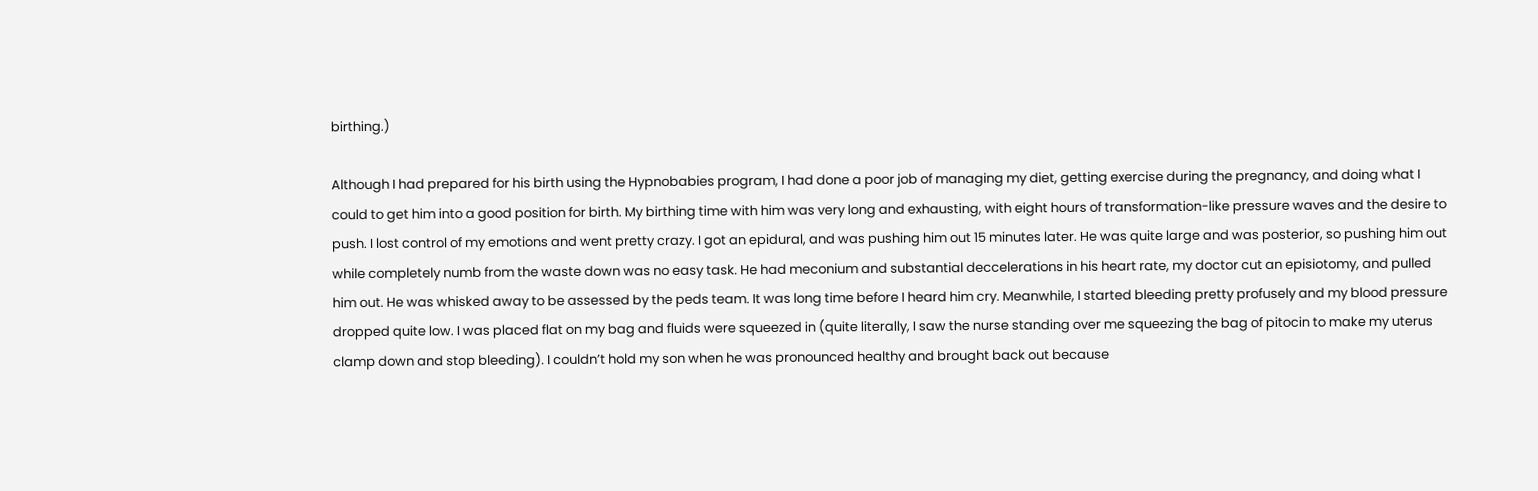birthing.)

Although I had prepared for his birth using the Hypnobabies program, I had done a poor job of managing my diet, getting exercise during the pregnancy, and doing what I could to get him into a good position for birth. My birthing time with him was very long and exhausting, with eight hours of transformation-like pressure waves and the desire to push. I lost control of my emotions and went pretty crazy. I got an epidural, and was pushing him out 15 minutes later. He was quite large and was posterior, so pushing him out while completely numb from the waste down was no easy task. He had meconium and substantial deccelerations in his heart rate, my doctor cut an episiotomy, and pulled him out. He was whisked away to be assessed by the peds team. It was long time before I heard him cry. Meanwhile, I started bleeding pretty profusely and my blood pressure dropped quite low. I was placed flat on my bag and fluids were squeezed in (quite literally, I saw the nurse standing over me squeezing the bag of pitocin to make my uterus clamp down and stop bleeding). I couldn’t hold my son when he was pronounced healthy and brought back out because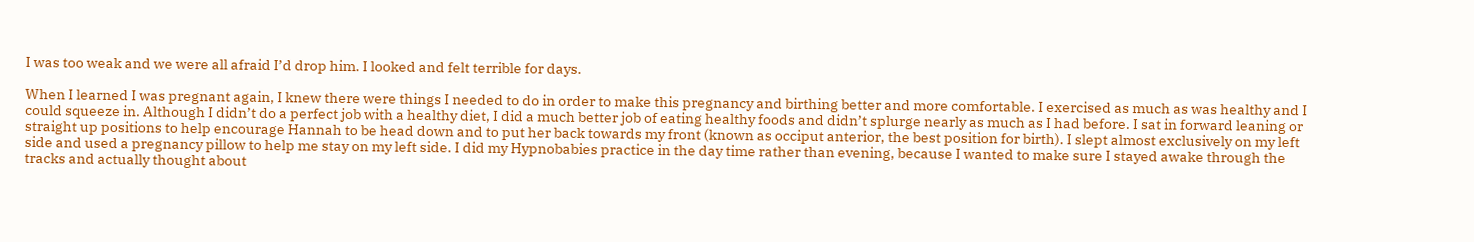I was too weak and we were all afraid I’d drop him. I looked and felt terrible for days.

When I learned I was pregnant again, I knew there were things I needed to do in order to make this pregnancy and birthing better and more comfortable. I exercised as much as was healthy and I could squeeze in. Although I didn’t do a perfect job with a healthy diet, I did a much better job of eating healthy foods and didn’t splurge nearly as much as I had before. I sat in forward leaning or straight up positions to help encourage Hannah to be head down and to put her back towards my front (known as occiput anterior, the best position for birth). I slept almost exclusively on my left side and used a pregnancy pillow to help me stay on my left side. I did my Hypnobabies practice in the day time rather than evening, because I wanted to make sure I stayed awake through the tracks and actually thought about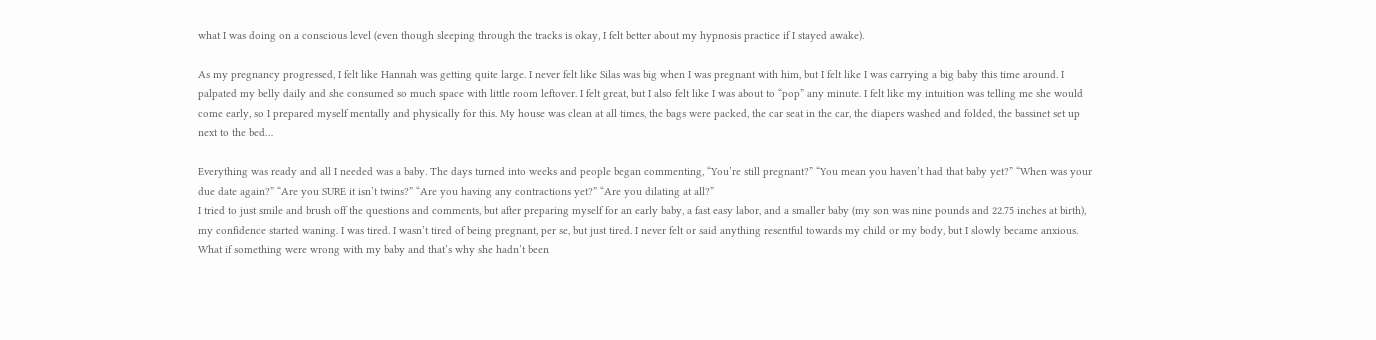what I was doing on a conscious level (even though sleeping through the tracks is okay, I felt better about my hypnosis practice if I stayed awake).

As my pregnancy progressed, I felt like Hannah was getting quite large. I never felt like Silas was big when I was pregnant with him, but I felt like I was carrying a big baby this time around. I palpated my belly daily and she consumed so much space with little room leftover. I felt great, but I also felt like I was about to “pop” any minute. I felt like my intuition was telling me she would come early, so I prepared myself mentally and physically for this. My house was clean at all times, the bags were packed, the car seat in the car, the diapers washed and folded, the bassinet set up next to the bed…

Everything was ready and all I needed was a baby. The days turned into weeks and people began commenting, “You’re still pregnant?” “You mean you haven’t had that baby yet?” “When was your due date again?” “Are you SURE it isn’t twins?” “Are you having any contractions yet?” “Are you dilating at all?”
I tried to just smile and brush off the questions and comments, but after preparing myself for an early baby, a fast easy labor, and a smaller baby (my son was nine pounds and 22.75 inches at birth), my confidence started waning. I was tired. I wasn’t tired of being pregnant, per se, but just tired. I never felt or said anything resentful towards my child or my body, but I slowly became anxious. What if something were wrong with my baby and that’s why she hadn’t been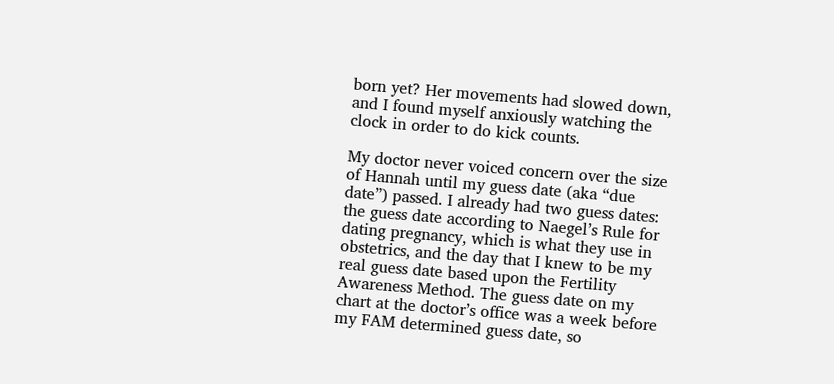born yet? Her movements had slowed down, and I found myself anxiously watching the clock in order to do kick counts.

My doctor never voiced concern over the size of Hannah until my guess date (aka “due date”) passed. I already had two guess dates: the guess date according to Naegel’s Rule for dating pregnancy, which is what they use in obstetrics, and the day that I knew to be my real guess date based upon the Fertility Awareness Method. The guess date on my chart at the doctor’s office was a week before my FAM determined guess date, so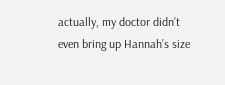actually, my doctor didn’t even bring up Hannah’s size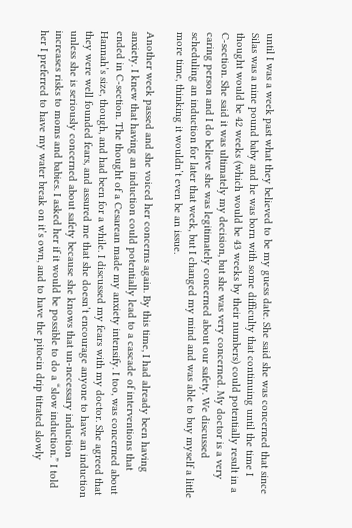until I was a week past what they believed to be my guess date. She said she was concerned that since Silas was a nine pound baby and he was born with some difficulty that continuing until the time I thought would be 42 weeks (which would be 43 weeks by their numbers) could potentially result in a C-section. She said it was ultimately my decision, but she was very concerned. My doctor is a very caring person and I do believe she was legitimately concerned about our safety. We discussed scheduling an induction for later that week, but I changed my mind and was able to buy myself a little more time, thinking it wouldn’t even be an issue.

Another week passed and she voiced her concerns again. By this time, I had already been having anxiety. I knew that having an induction could potentially lead to a cascade of interventions that ended in C-section. The thought of a Cesarean made my anxiety intensify. I too, was concerned about Hannah’s size, though, and had been for a while. I discussed my fears with my doctor. She agreed that they were well founded fears, and assured me that she doesn’t encourage anyone to have an induction unless she is seriously concerned about safety because she knows that un-necessary induction increases risks to moms and babies. I asked her if it would be possible to do a “slow induction.” I told her I preferred to have my water break on it’s own, and to have the pitocin drip titrated slowly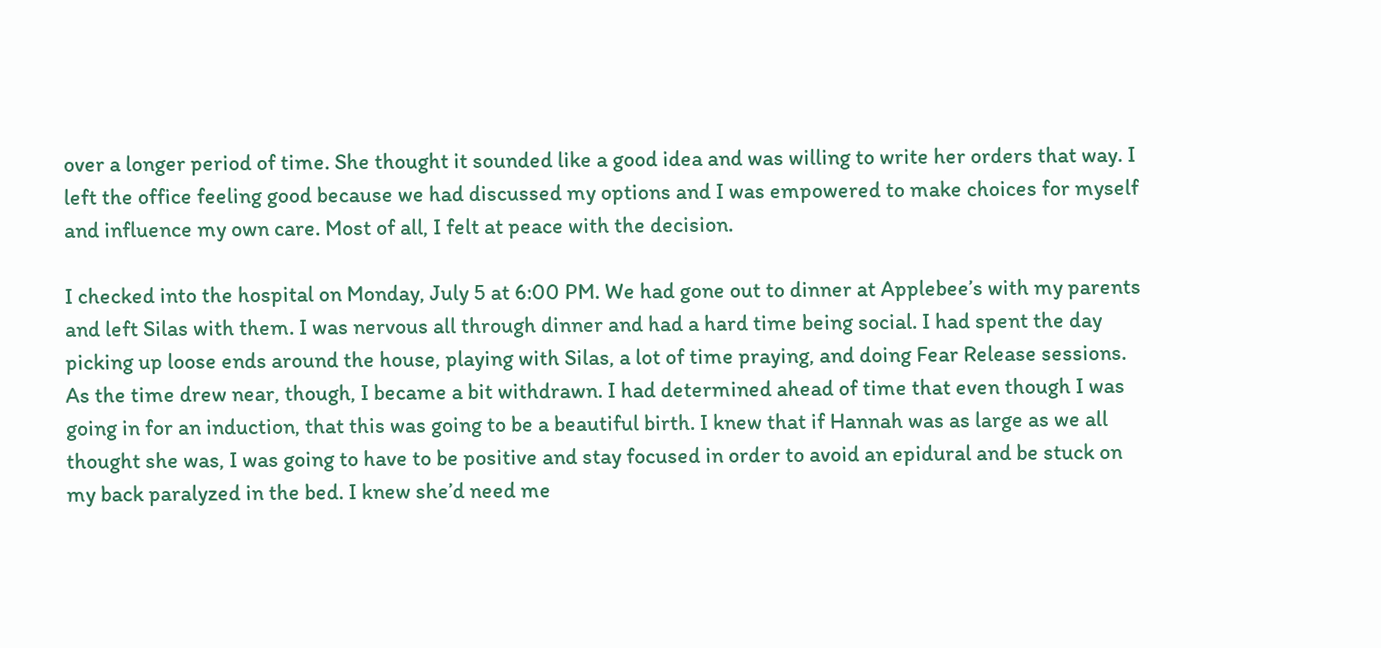over a longer period of time. She thought it sounded like a good idea and was willing to write her orders that way. I left the office feeling good because we had discussed my options and I was empowered to make choices for myself and influence my own care. Most of all, I felt at peace with the decision.

I checked into the hospital on Monday, July 5 at 6:00 PM. We had gone out to dinner at Applebee’s with my parents and left Silas with them. I was nervous all through dinner and had a hard time being social. I had spent the day picking up loose ends around the house, playing with Silas, a lot of time praying, and doing Fear Release sessions. As the time drew near, though, I became a bit withdrawn. I had determined ahead of time that even though I was going in for an induction, that this was going to be a beautiful birth. I knew that if Hannah was as large as we all thought she was, I was going to have to be positive and stay focused in order to avoid an epidural and be stuck on my back paralyzed in the bed. I knew she’d need me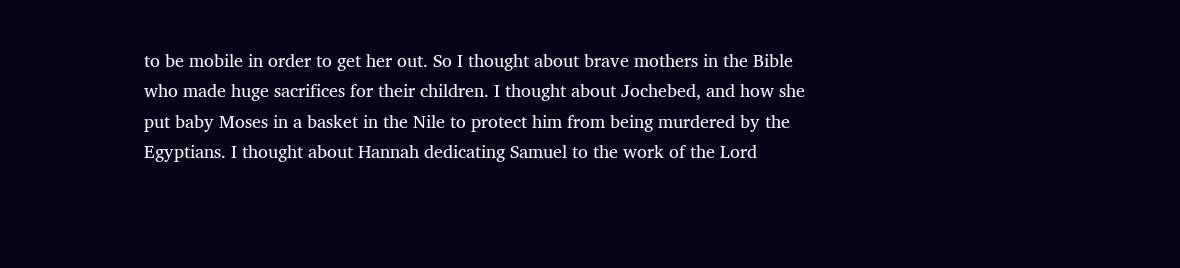to be mobile in order to get her out. So I thought about brave mothers in the Bible who made huge sacrifices for their children. I thought about Jochebed, and how she put baby Moses in a basket in the Nile to protect him from being murdered by the Egyptians. I thought about Hannah dedicating Samuel to the work of the Lord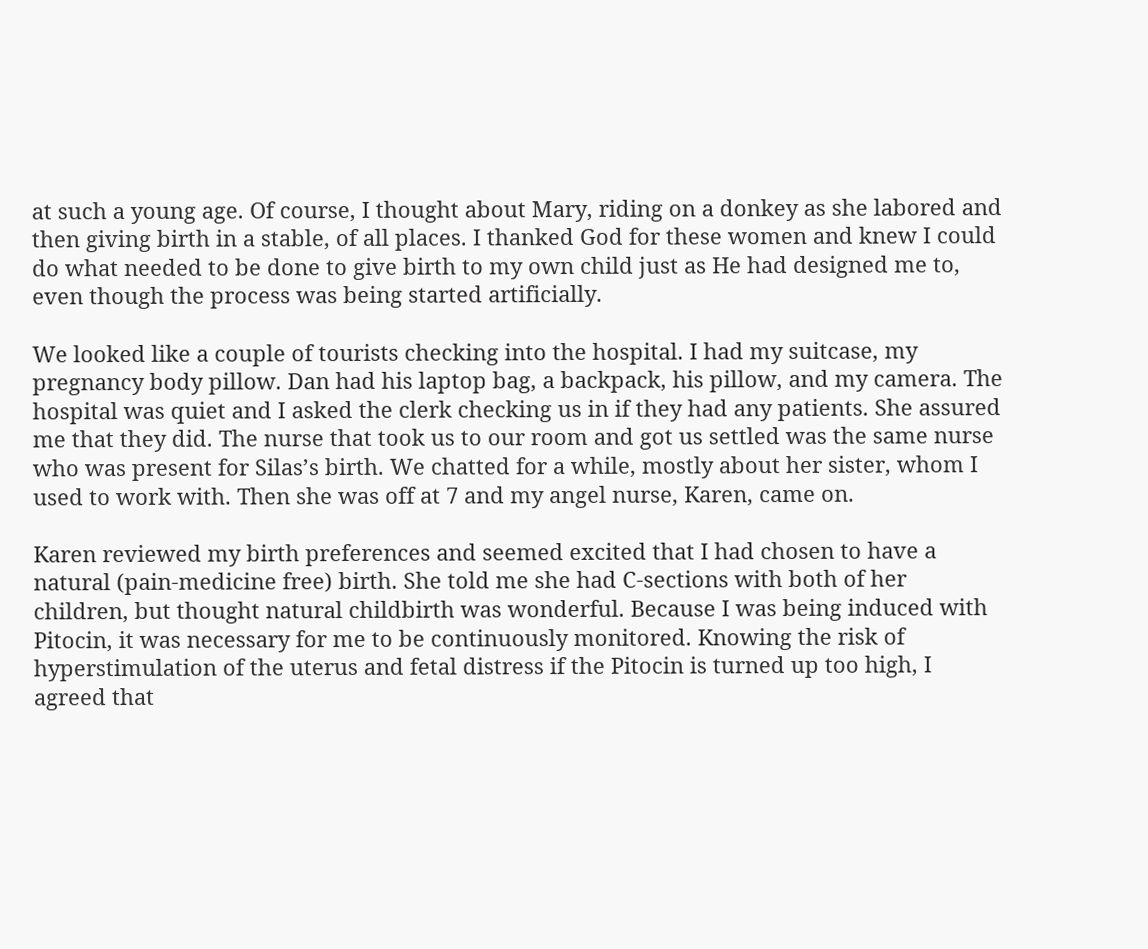at such a young age. Of course, I thought about Mary, riding on a donkey as she labored and then giving birth in a stable, of all places. I thanked God for these women and knew I could do what needed to be done to give birth to my own child just as He had designed me to, even though the process was being started artificially.

We looked like a couple of tourists checking into the hospital. I had my suitcase, my pregnancy body pillow. Dan had his laptop bag, a backpack, his pillow, and my camera. The hospital was quiet and I asked the clerk checking us in if they had any patients. She assured me that they did. The nurse that took us to our room and got us settled was the same nurse who was present for Silas’s birth. We chatted for a while, mostly about her sister, whom I used to work with. Then she was off at 7 and my angel nurse, Karen, came on.

Karen reviewed my birth preferences and seemed excited that I had chosen to have a natural (pain-medicine free) birth. She told me she had C-sections with both of her children, but thought natural childbirth was wonderful. Because I was being induced with Pitocin, it was necessary for me to be continuously monitored. Knowing the risk of hyperstimulation of the uterus and fetal distress if the Pitocin is turned up too high, I agreed that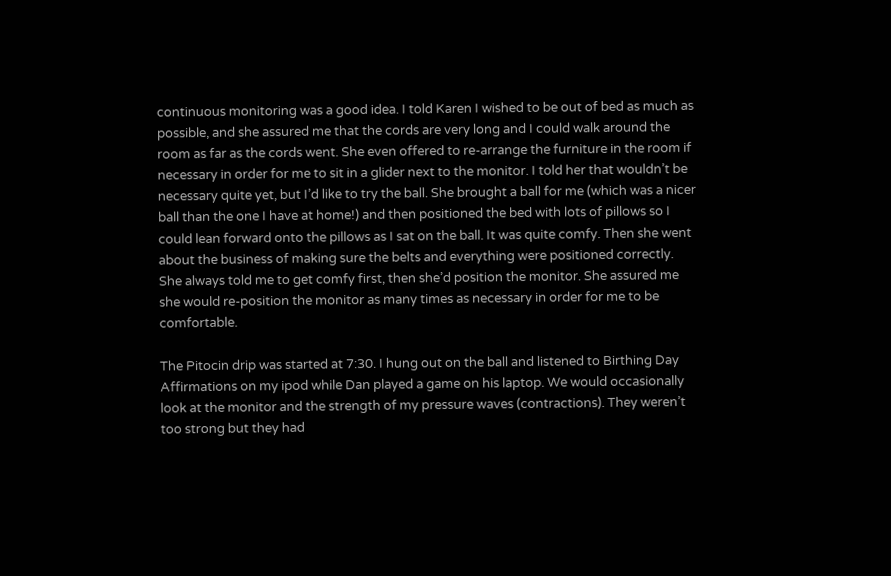continuous monitoring was a good idea. I told Karen I wished to be out of bed as much as possible, and she assured me that the cords are very long and I could walk around the room as far as the cords went. She even offered to re-arrange the furniture in the room if necessary in order for me to sit in a glider next to the monitor. I told her that wouldn’t be necessary quite yet, but I’d like to try the ball. She brought a ball for me (which was a nicer ball than the one I have at home!) and then positioned the bed with lots of pillows so I could lean forward onto the pillows as I sat on the ball. It was quite comfy. Then she went about the business of making sure the belts and everything were positioned correctly. She always told me to get comfy first, then she’d position the monitor. She assured me she would re-position the monitor as many times as necessary in order for me to be comfortable.

The Pitocin drip was started at 7:30. I hung out on the ball and listened to Birthing Day Affirmations on my ipod while Dan played a game on his laptop. We would occasionally look at the monitor and the strength of my pressure waves (contractions). They weren’t too strong but they had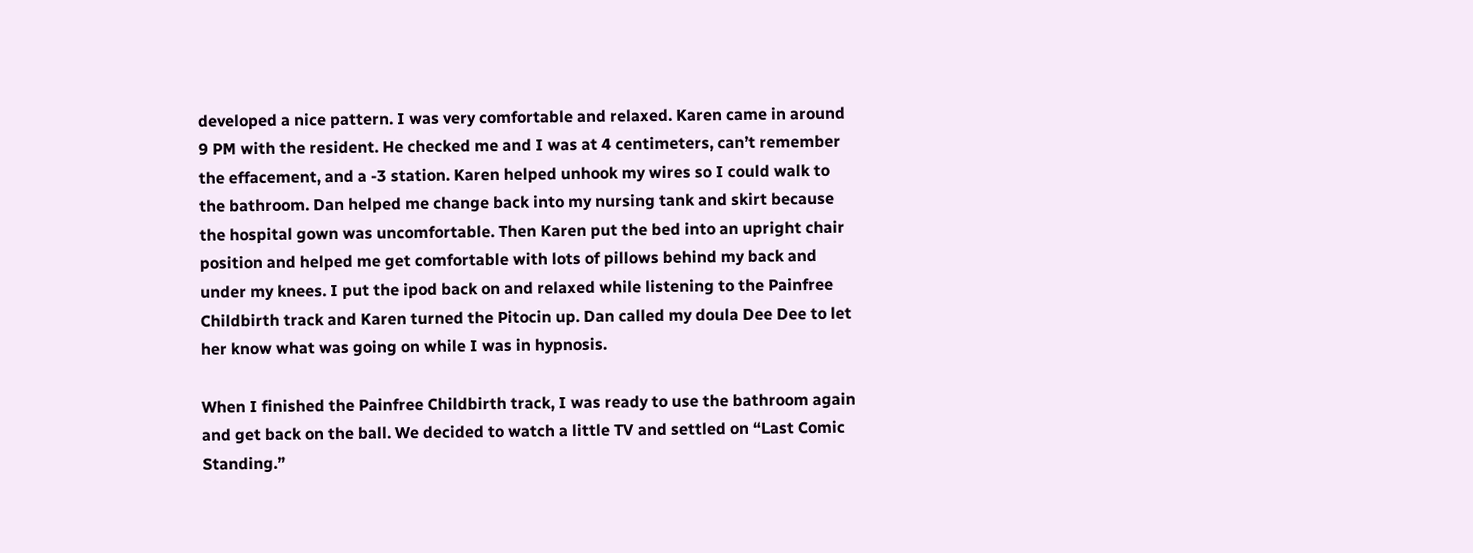developed a nice pattern. I was very comfortable and relaxed. Karen came in around 9 PM with the resident. He checked me and I was at 4 centimeters, can’t remember the effacement, and a -3 station. Karen helped unhook my wires so I could walk to the bathroom. Dan helped me change back into my nursing tank and skirt because the hospital gown was uncomfortable. Then Karen put the bed into an upright chair position and helped me get comfortable with lots of pillows behind my back and under my knees. I put the ipod back on and relaxed while listening to the Painfree Childbirth track and Karen turned the Pitocin up. Dan called my doula Dee Dee to let her know what was going on while I was in hypnosis.

When I finished the Painfree Childbirth track, I was ready to use the bathroom again and get back on the ball. We decided to watch a little TV and settled on “Last Comic Standing.”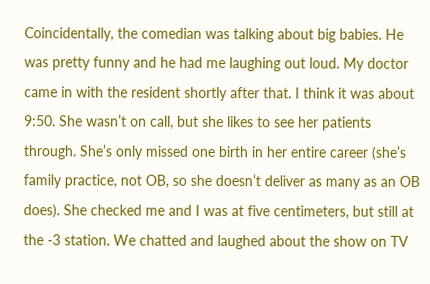Coincidentally, the comedian was talking about big babies. He was pretty funny and he had me laughing out loud. My doctor came in with the resident shortly after that. I think it was about 9:50. She wasn’t on call, but she likes to see her patients through. She’s only missed one birth in her entire career (she’s family practice, not OB, so she doesn’t deliver as many as an OB does). She checked me and I was at five centimeters, but still at the -3 station. We chatted and laughed about the show on TV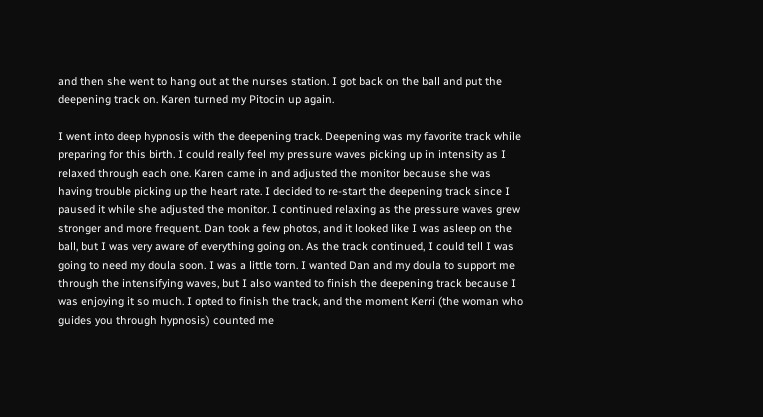and then she went to hang out at the nurses station. I got back on the ball and put the deepening track on. Karen turned my Pitocin up again.

I went into deep hypnosis with the deepening track. Deepening was my favorite track while preparing for this birth. I could really feel my pressure waves picking up in intensity as I relaxed through each one. Karen came in and adjusted the monitor because she was having trouble picking up the heart rate. I decided to re-start the deepening track since I paused it while she adjusted the monitor. I continued relaxing as the pressure waves grew stronger and more frequent. Dan took a few photos, and it looked like I was asleep on the ball, but I was very aware of everything going on. As the track continued, I could tell I was going to need my doula soon. I was a little torn. I wanted Dan and my doula to support me through the intensifying waves, but I also wanted to finish the deepening track because I was enjoying it so much. I opted to finish the track, and the moment Kerri (the woman who guides you through hypnosis) counted me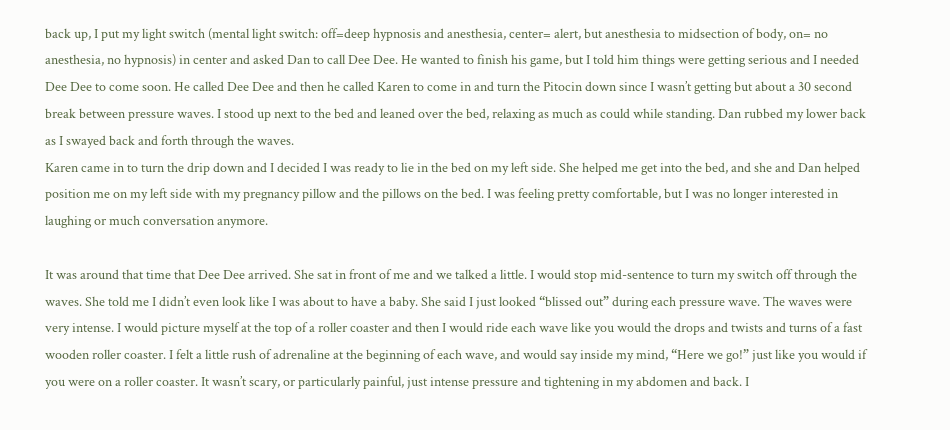back up, I put my light switch (mental light switch: off=deep hypnosis and anesthesia, center= alert, but anesthesia to midsection of body, on= no anesthesia, no hypnosis) in center and asked Dan to call Dee Dee. He wanted to finish his game, but I told him things were getting serious and I needed Dee Dee to come soon. He called Dee Dee and then he called Karen to come in and turn the Pitocin down since I wasn’t getting but about a 30 second break between pressure waves. I stood up next to the bed and leaned over the bed, relaxing as much as could while standing. Dan rubbed my lower back as I swayed back and forth through the waves.
Karen came in to turn the drip down and I decided I was ready to lie in the bed on my left side. She helped me get into the bed, and she and Dan helped position me on my left side with my pregnancy pillow and the pillows on the bed. I was feeling pretty comfortable, but I was no longer interested in laughing or much conversation anymore.

It was around that time that Dee Dee arrived. She sat in front of me and we talked a little. I would stop mid-sentence to turn my switch off through the waves. She told me I didn’t even look like I was about to have a baby. She said I just looked “blissed out” during each pressure wave. The waves were very intense. I would picture myself at the top of a roller coaster and then I would ride each wave like you would the drops and twists and turns of a fast wooden roller coaster. I felt a little rush of adrenaline at the beginning of each wave, and would say inside my mind, “Here we go!” just like you would if you were on a roller coaster. It wasn’t scary, or particularly painful, just intense pressure and tightening in my abdomen and back. I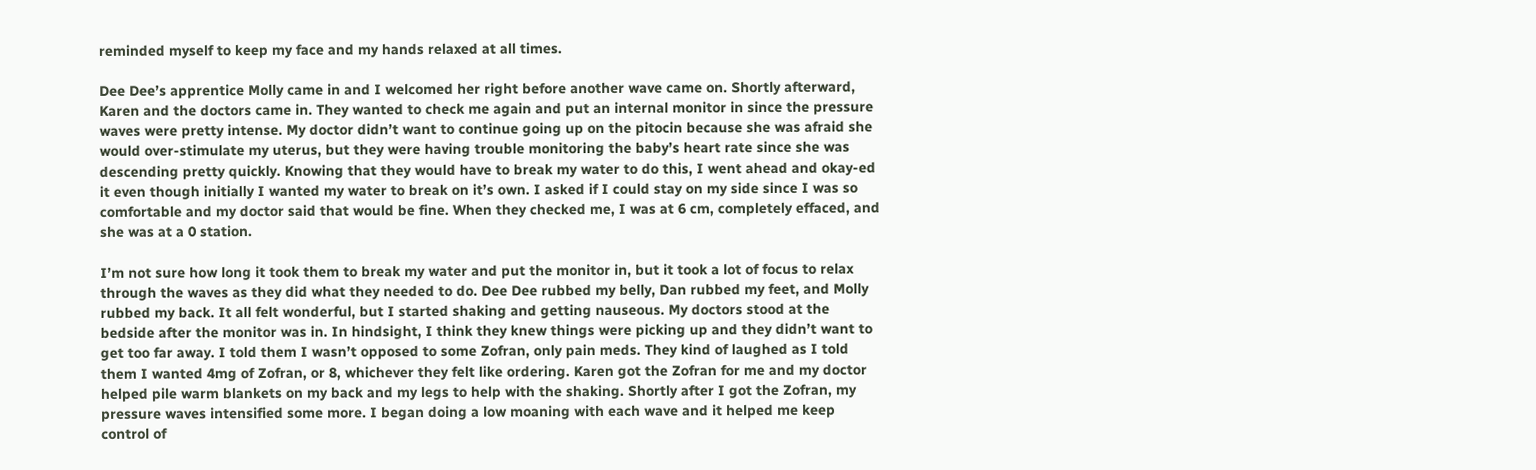reminded myself to keep my face and my hands relaxed at all times.

Dee Dee’s apprentice Molly came in and I welcomed her right before another wave came on. Shortly afterward, Karen and the doctors came in. They wanted to check me again and put an internal monitor in since the pressure waves were pretty intense. My doctor didn’t want to continue going up on the pitocin because she was afraid she would over-stimulate my uterus, but they were having trouble monitoring the baby’s heart rate since she was descending pretty quickly. Knowing that they would have to break my water to do this, I went ahead and okay-ed it even though initially I wanted my water to break on it’s own. I asked if I could stay on my side since I was so comfortable and my doctor said that would be fine. When they checked me, I was at 6 cm, completely effaced, and she was at a 0 station.

I’m not sure how long it took them to break my water and put the monitor in, but it took a lot of focus to relax through the waves as they did what they needed to do. Dee Dee rubbed my belly, Dan rubbed my feet, and Molly rubbed my back. It all felt wonderful, but I started shaking and getting nauseous. My doctors stood at the bedside after the monitor was in. In hindsight, I think they knew things were picking up and they didn’t want to get too far away. I told them I wasn’t opposed to some Zofran, only pain meds. They kind of laughed as I told them I wanted 4mg of Zofran, or 8, whichever they felt like ordering. Karen got the Zofran for me and my doctor helped pile warm blankets on my back and my legs to help with the shaking. Shortly after I got the Zofran, my pressure waves intensified some more. I began doing a low moaning with each wave and it helped me keep control of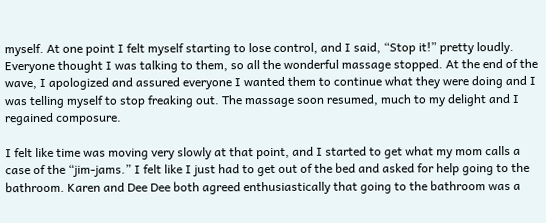myself. At one point I felt myself starting to lose control, and I said, “Stop it!” pretty loudly. Everyone thought I was talking to them, so all the wonderful massage stopped. At the end of the wave, I apologized and assured everyone I wanted them to continue what they were doing and I was telling myself to stop freaking out. The massage soon resumed, much to my delight and I regained composure.

I felt like time was moving very slowly at that point, and I started to get what my mom calls a case of the “jim-jams.” I felt like I just had to get out of the bed and asked for help going to the bathroom. Karen and Dee Dee both agreed enthusiastically that going to the bathroom was a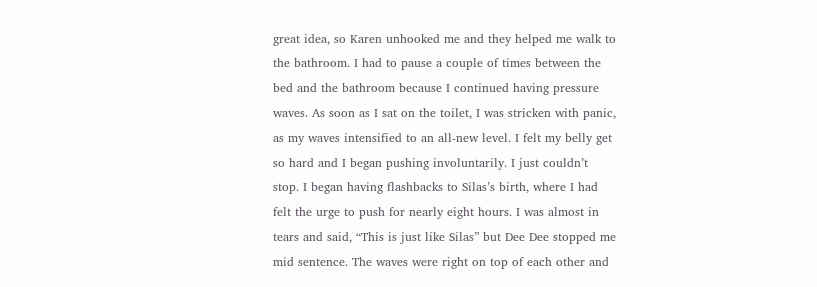great idea, so Karen unhooked me and they helped me walk to the bathroom. I had to pause a couple of times between the bed and the bathroom because I continued having pressure waves. As soon as I sat on the toilet, I was stricken with panic, as my waves intensified to an all-new level. I felt my belly get so hard and I began pushing involuntarily. I just couldn’t stop. I began having flashbacks to Silas’s birth, where I had felt the urge to push for nearly eight hours. I was almost in tears and said, “This is just like Silas” but Dee Dee stopped me mid sentence. The waves were right on top of each other and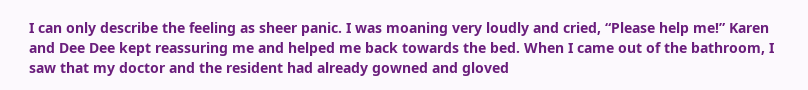I can only describe the feeling as sheer panic. I was moaning very loudly and cried, “Please help me!” Karen and Dee Dee kept reassuring me and helped me back towards the bed. When I came out of the bathroom, I saw that my doctor and the resident had already gowned and gloved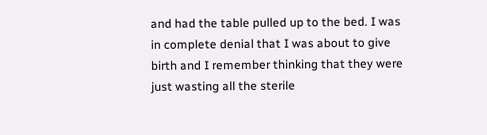and had the table pulled up to the bed. I was in complete denial that I was about to give birth and I remember thinking that they were just wasting all the sterile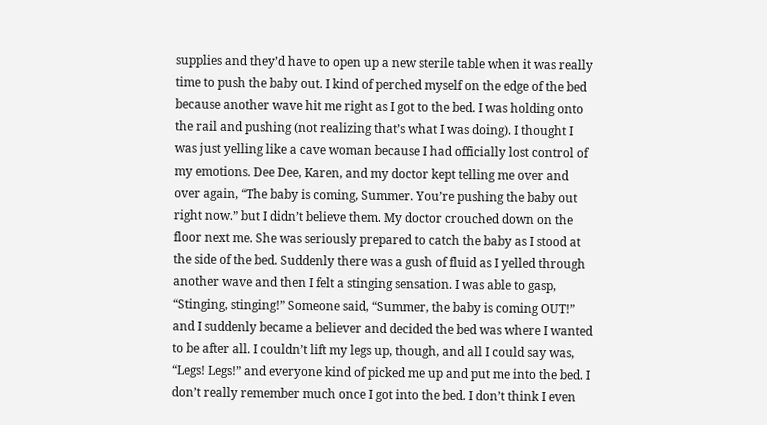supplies and they’d have to open up a new sterile table when it was really time to push the baby out. I kind of perched myself on the edge of the bed because another wave hit me right as I got to the bed. I was holding onto the rail and pushing (not realizing that’s what I was doing). I thought I was just yelling like a cave woman because I had officially lost control of my emotions. Dee Dee, Karen, and my doctor kept telling me over and over again, “The baby is coming, Summer. You’re pushing the baby out right now.” but I didn’t believe them. My doctor crouched down on the floor next me. She was seriously prepared to catch the baby as I stood at the side of the bed. Suddenly there was a gush of fluid as I yelled through another wave and then I felt a stinging sensation. I was able to gasp, “Stinging, stinging!” Someone said, “Summer, the baby is coming OUT!” and I suddenly became a believer and decided the bed was where I wanted to be after all. I couldn’t lift my legs up, though, and all I could say was, “Legs! Legs!” and everyone kind of picked me up and put me into the bed. I don’t really remember much once I got into the bed. I don’t think I even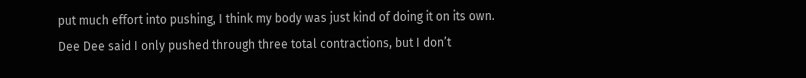put much effort into pushing, I think my body was just kind of doing it on its own. Dee Dee said I only pushed through three total contractions, but I don’t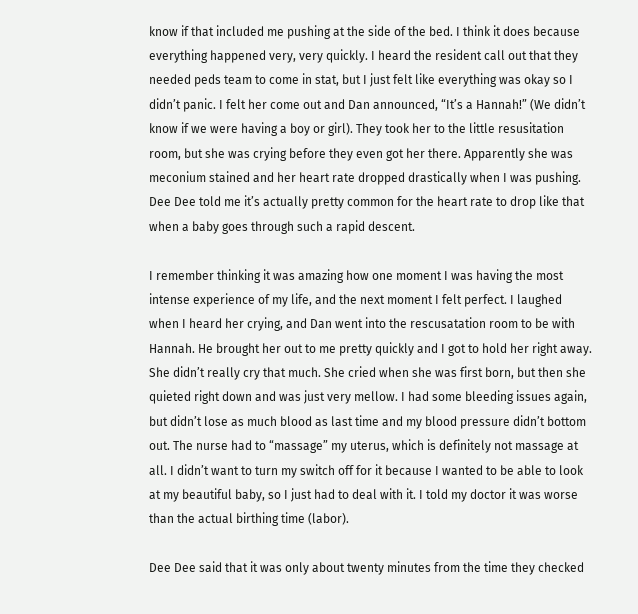know if that included me pushing at the side of the bed. I think it does because everything happened very, very quickly. I heard the resident call out that they needed peds team to come in stat, but I just felt like everything was okay so I didn’t panic. I felt her come out and Dan announced, “It’s a Hannah!” (We didn’t know if we were having a boy or girl). They took her to the little resusitation room, but she was crying before they even got her there. Apparently she was meconium stained and her heart rate dropped drastically when I was pushing. Dee Dee told me it’s actually pretty common for the heart rate to drop like that when a baby goes through such a rapid descent.

I remember thinking it was amazing how one moment I was having the most intense experience of my life, and the next moment I felt perfect. I laughed when I heard her crying, and Dan went into the rescusatation room to be with Hannah. He brought her out to me pretty quickly and I got to hold her right away. She didn’t really cry that much. She cried when she was first born, but then she quieted right down and was just very mellow. I had some bleeding issues again, but didn’t lose as much blood as last time and my blood pressure didn’t bottom out. The nurse had to “massage” my uterus, which is definitely not massage at all. I didn’t want to turn my switch off for it because I wanted to be able to look at my beautiful baby, so I just had to deal with it. I told my doctor it was worse than the actual birthing time (labor).

Dee Dee said that it was only about twenty minutes from the time they checked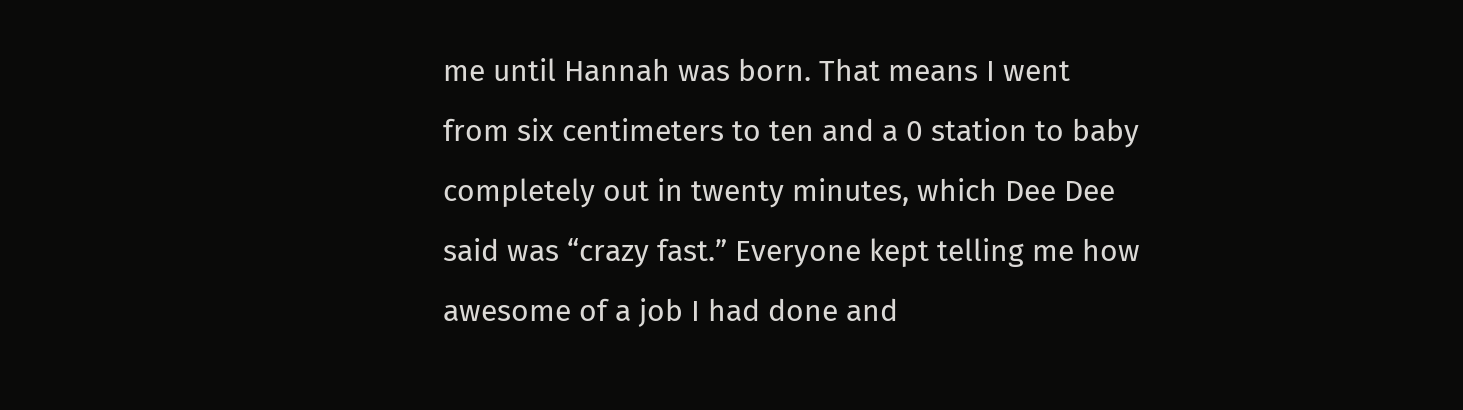me until Hannah was born. That means I went from six centimeters to ten and a 0 station to baby completely out in twenty minutes, which Dee Dee said was “crazy fast.” Everyone kept telling me how awesome of a job I had done and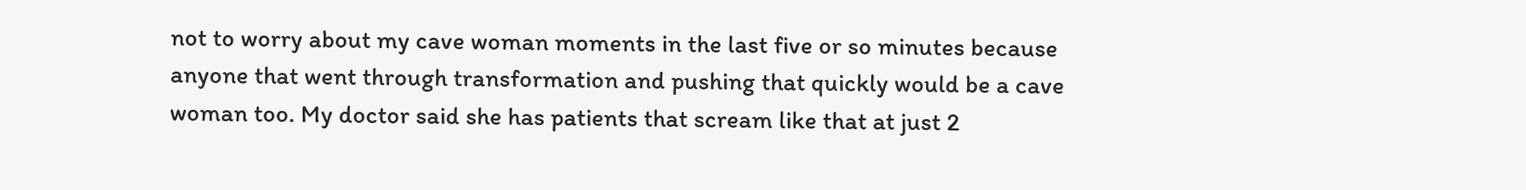not to worry about my cave woman moments in the last five or so minutes because anyone that went through transformation and pushing that quickly would be a cave woman too. My doctor said she has patients that scream like that at just 2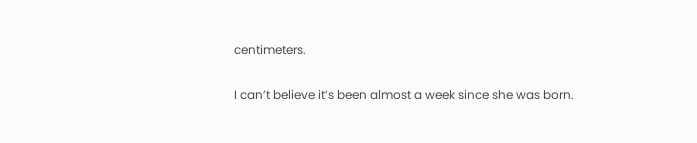centimeters.

I can’t believe it’s been almost a week since she was born.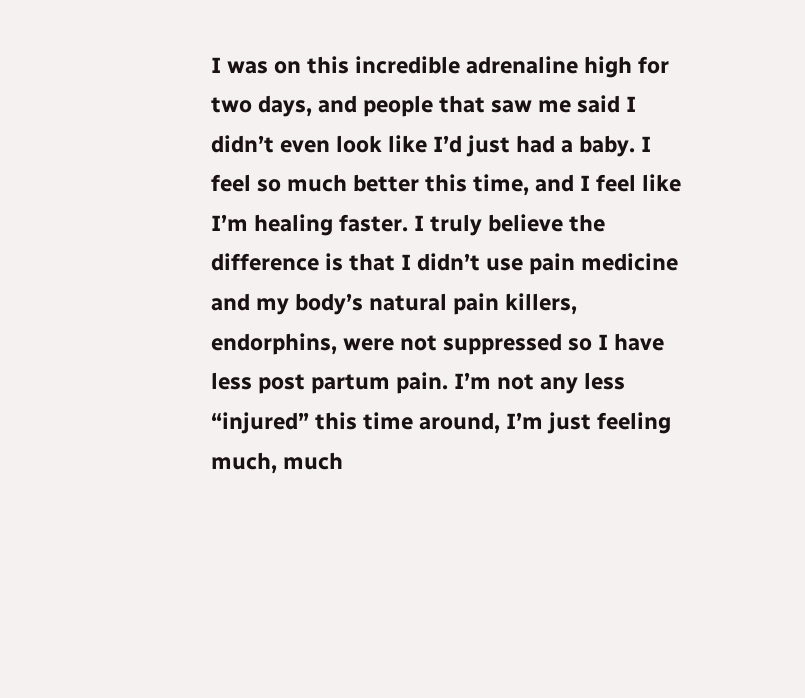I was on this incredible adrenaline high for two days, and people that saw me said I didn’t even look like I’d just had a baby. I feel so much better this time, and I feel like I’m healing faster. I truly believe the difference is that I didn’t use pain medicine and my body’s natural pain killers, endorphins, were not suppressed so I have less post partum pain. I’m not any less “injured” this time around, I’m just feeling much, much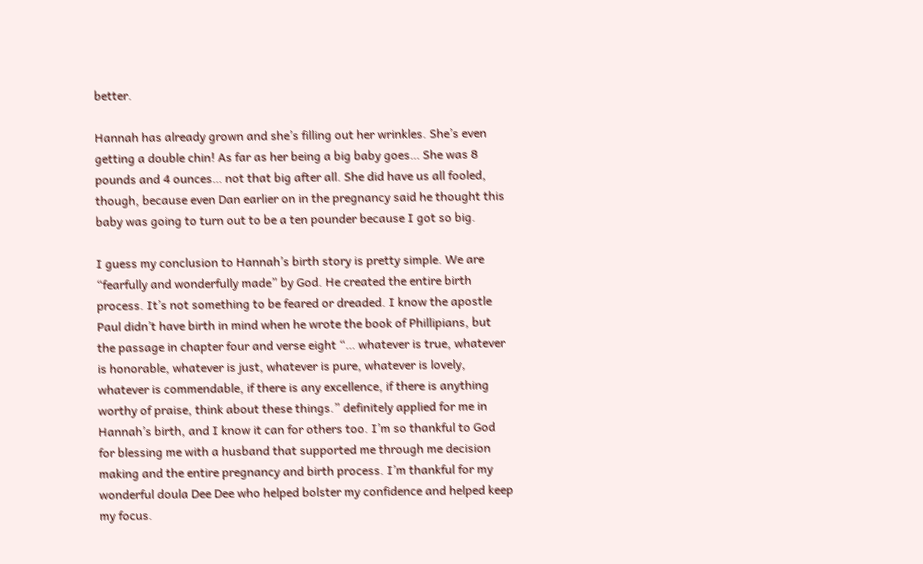better.

Hannah has already grown and she’s filling out her wrinkles. She’s even getting a double chin! As far as her being a big baby goes… She was 8 pounds and 4 ounces… not that big after all. She did have us all fooled, though, because even Dan earlier on in the pregnancy said he thought this baby was going to turn out to be a ten pounder because I got so big.

I guess my conclusion to Hannah’s birth story is pretty simple. We are “fearfully and wonderfully made” by God. He created the entire birth process. It’s not something to be feared or dreaded. I know the apostle Paul didn’t have birth in mind when he wrote the book of Phillipians, but the passage in chapter four and verse eight “… whatever is true, whatever is honorable, whatever is just, whatever is pure, whatever is lovely, whatever is commendable, if there is any excellence, if there is anything worthy of praise, think about these things.” definitely applied for me in Hannah’s birth, and I know it can for others too. I’m so thankful to God for blessing me with a husband that supported me through me decision making and the entire pregnancy and birth process. I’m thankful for my wonderful doula Dee Dee who helped bolster my confidence and helped keep my focus.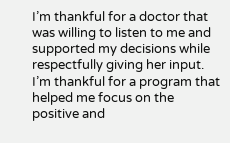I’m thankful for a doctor that was willing to listen to me and supported my decisions while respectfully giving her input. I’m thankful for a program that helped me focus on the positive and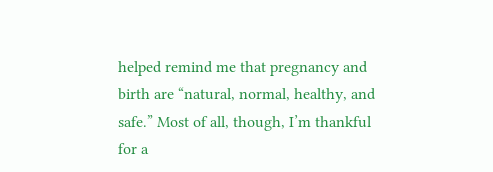helped remind me that pregnancy and birth are “natural, normal, healthy, and safe.” Most of all, though, I’m thankful for a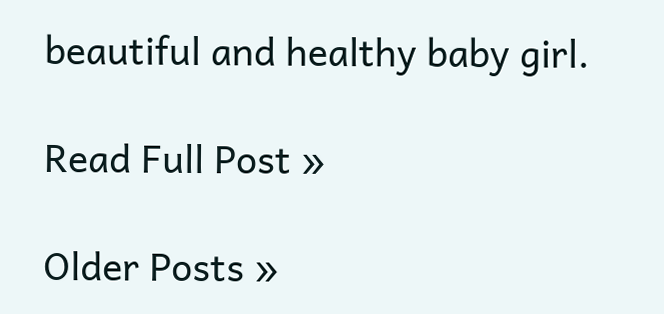beautiful and healthy baby girl.

Read Full Post »

Older Posts »